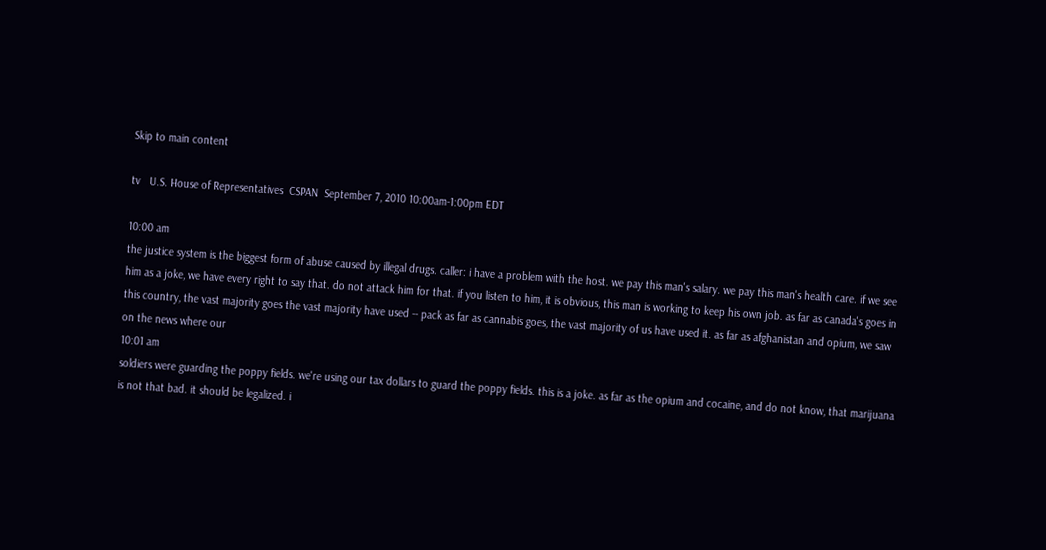Skip to main content

tv   U.S. House of Representatives  CSPAN  September 7, 2010 10:00am-1:00pm EDT

10:00 am
the justice system is the biggest form of abuse caused by illegal drugs. caller: i have a problem with the host. we pay this man's salary. we pay this man's health care. if we see him as a joke, we have every right to say that. do not attack him for that. if you listen to him, it is obvious, this man is working to keep his own job. as far as canada's goes in this country, the vast majority goes the vast majority have used -- pack as far as cannabis goes, the vast majority of us have used it. as far as afghanistan and opium, we saw on the news where our
10:01 am
soldiers were guarding the poppy fields. we're using our tax dollars to guard the poppy fields. this is a joke. as far as the opium and cocaine, and do not know, that marijuana is not that bad. it should be legalized. i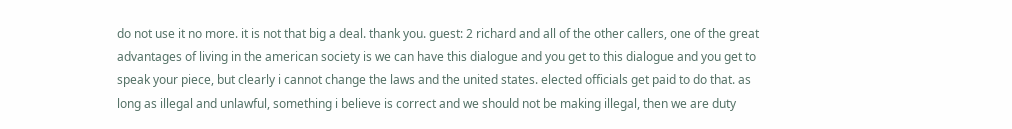do not use it no more. it is not that big a deal. thank you. guest: 2 richard and all of the other callers, one of the great advantages of living in the american society is we can have this dialogue and you get to this dialogue and you get to speak your piece, but clearly i cannot change the laws and the united states. elected officials get paid to do that. as long as illegal and unlawful, something i believe is correct and we should not be making illegal, then we are duty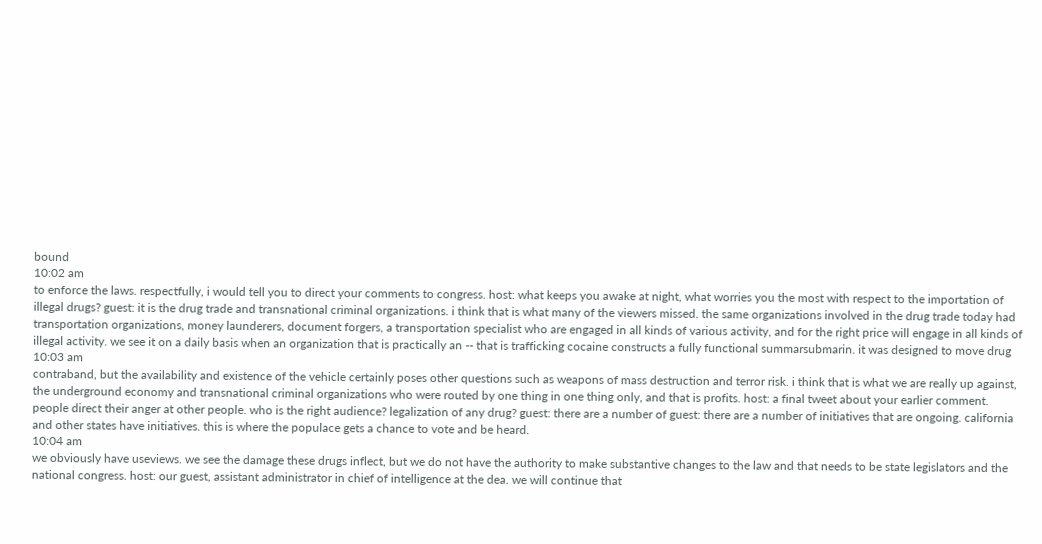bound
10:02 am
to enforce the laws. respectfully, i would tell you to direct your comments to congress. host: what keeps you awake at night, what worries you the most with respect to the importation of illegal drugs? guest: it is the drug trade and transnational criminal organizations. i think that is what many of the viewers missed. the same organizations involved in the drug trade today had transportation organizations, money launderers, document forgers, a transportation specialist who are engaged in all kinds of various activity, and for the right price will engage in all kinds of illegal activity. we see it on a daily basis when an organization that is practically an -- that is trafficking cocaine constructs a fully functional summarsubmarin. it was designed to move drug
10:03 am
contraband, but the availability and existence of the vehicle certainly poses other questions such as weapons of mass destruction and terror risk. i think that is what we are really up against, the underground economy and transnational criminal organizations who were routed by one thing in one thing only, and that is profits. host: a final tweet about your earlier comment. people direct their anger at other people. who is the right audience? legalization of any drug? guest: there are a number of guest: there are a number of initiatives that are ongoing. california and other states have initiatives. this is where the populace gets a chance to vote and be heard.
10:04 am
we obviously have useviews. we see the damage these drugs inflect, but we do not have the authority to make substantive changes to the law and that needs to be state legislators and the national congress. host: our guest, assistant administrator in chief of intelligence at the dea. we will continue that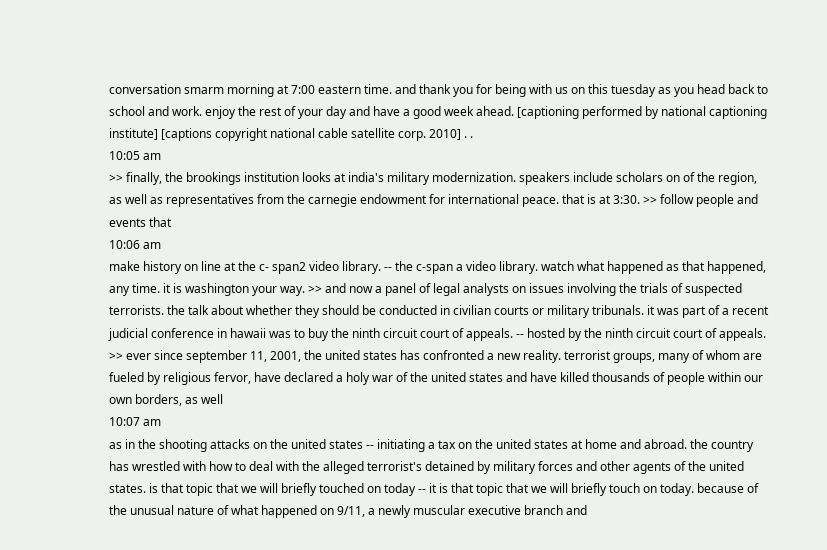conversation smarm morning at 7:00 eastern time. and thank you for being with us on this tuesday as you head back to school and work. enjoy the rest of your day and have a good week ahead. [captioning performed by national captioning institute] [captions copyright national cable satellite corp. 2010] . .
10:05 am
>> finally, the brookings institution looks at india's military modernization. speakers include scholars on of the region, as well as representatives from the carnegie endowment for international peace. that is at 3:30. >> follow people and events that
10:06 am
make history on line at the c- span2 video library. -- the c-span a video library. watch what happened as that happened, any time. it is washington your way. >> and now a panel of legal analysts on issues involving the trials of suspected terrorists. the talk about whether they should be conducted in civilian courts or military tribunals. it was part of a recent judicial conference in hawaii was to buy the ninth circuit court of appeals. -- hosted by the ninth circuit court of appeals. >> ever since september 11, 2001, the united states has confronted a new reality. terrorist groups, many of whom are fueled by religious fervor, have declared a holy war of the united states and have killed thousands of people within our own borders, as well
10:07 am
as in the shooting attacks on the united states -- initiating a tax on the united states at home and abroad. the country has wrestled with how to deal with the alleged terrorist's detained by military forces and other agents of the united states. is that topic that we will briefly touched on today -- it is that topic that we will briefly touch on today. because of the unusual nature of what happened on 9/11, a newly muscular executive branch and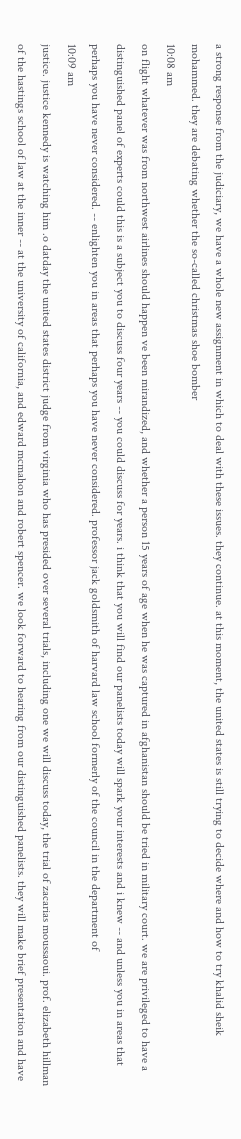a strong response from the judiciary, we have a whole new assignment in which to deal with these issues. they continue. at this moment, the united states is still trying to decide where and how to try khalid sheik mohammed. they are debating whether the so-called christmas shoe bomber
10:08 am
on flight whatever was from northwest airlines should happen ve been mirandized, and whether a person 15 years of age when he was captured in afghanistan should be tried in military court. we are privileged to have a distinguished panel of experts could this is a subject you to discuss four years -- you could discuss for years. i think that you will find our panelists today will spark your interests and i knew -- and unless you in areas that perhaps you have never considered. -- enlighten you in areas that perhaps you have never considered. professor jack goldsmith of harvard law school formerly of the council in the department of
10:09 am
justice. justice kennedy is watching him .o datday the united states district judge from virginia who has presided over several trials, including one we will discuss today, the trial of zacarias moussaoui. prof. elizabeth hillman of the hastings school of law at the inner -- at the university of california, and edward mcmahon and robert spencer. we look forward to hearing from our distinguished panelists. they will make brief presentation and have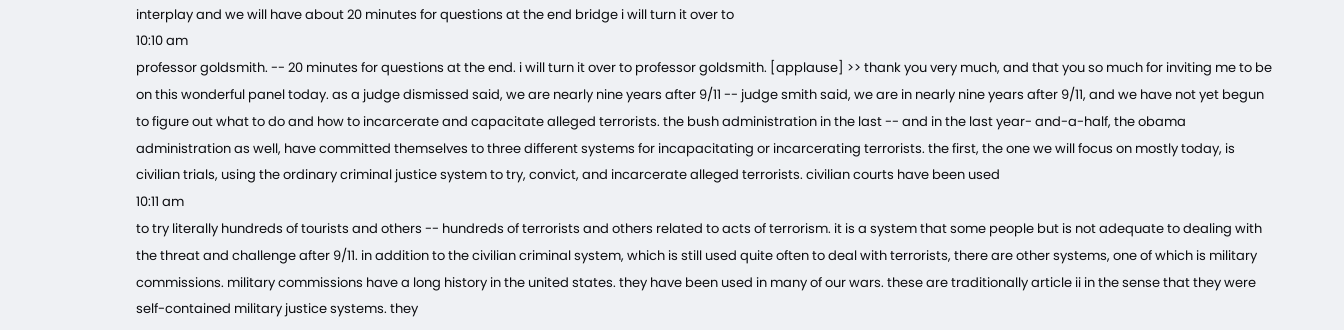interplay and we will have about 20 minutes for questions at the end bridge i will turn it over to
10:10 am
professor goldsmith. -- 20 minutes for questions at the end. i will turn it over to professor goldsmith. [applause] >> thank you very much, and that you so much for inviting me to be on this wonderful panel today. as a judge dismissed said, we are nearly nine years after 9/11 -- judge smith said, we are in nearly nine years after 9/11, and we have not yet begun to figure out what to do and how to incarcerate and capacitate alleged terrorists. the bush administration in the last -- and in the last year- and-a-half, the obama administration as well, have committed themselves to three different systems for incapacitating or incarcerating terrorists. the first, the one we will focus on mostly today, is civilian trials, using the ordinary criminal justice system to try, convict, and incarcerate alleged terrorists. civilian courts have been used
10:11 am
to try literally hundreds of tourists and others -- hundreds of terrorists and others related to acts of terrorism. it is a system that some people but is not adequate to dealing with the threat and challenge after 9/11. in addition to the civilian criminal system, which is still used quite often to deal with terrorists, there are other systems, one of which is military commissions. military commissions have a long history in the united states. they have been used in many of our wars. these are traditionally article ii in the sense that they were self-contained military justice systems. they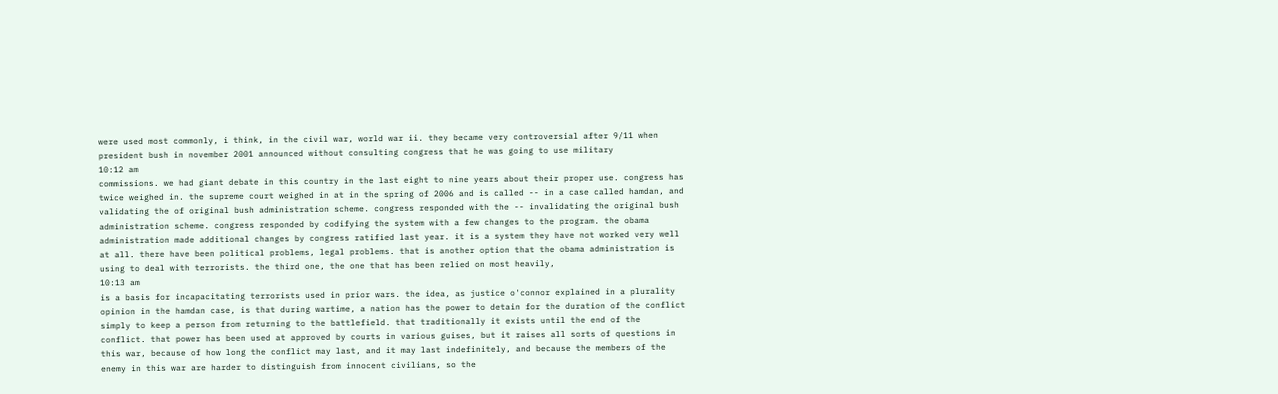were used most commonly, i think, in the civil war, world war ii. they became very controversial after 9/11 when president bush in november 2001 announced without consulting congress that he was going to use military
10:12 am
commissions. we had giant debate in this country in the last eight to nine years about their proper use. congress has twice weighed in. the supreme court weighed in at in the spring of 2006 and is called -- in a case called hamdan, and validating the of original bush administration scheme. congress responded with the -- invalidating the original bush administration scheme. congress responded by codifying the system with a few changes to the program. the obama administration made additional changes by congress ratified last year. it is a system they have not worked very well at all. there have been political problems, legal problems. that is another option that the obama administration is using to deal with terrorists. the third one, the one that has been relied on most heavily,
10:13 am
is a basis for incapacitating terrorists used in prior wars. the idea, as justice o'connor explained in a plurality opinion in the hamdan case, is that during wartime, a nation has the power to detain for the duration of the conflict simply to keep a person from returning to the battlefield. that traditionally it exists until the end of the conflict. that power has been used at approved by courts in various guises, but it raises all sorts of questions in this war, because of how long the conflict may last, and it may last indefinitely, and because the members of the enemy in this war are harder to distinguish from innocent civilians, so the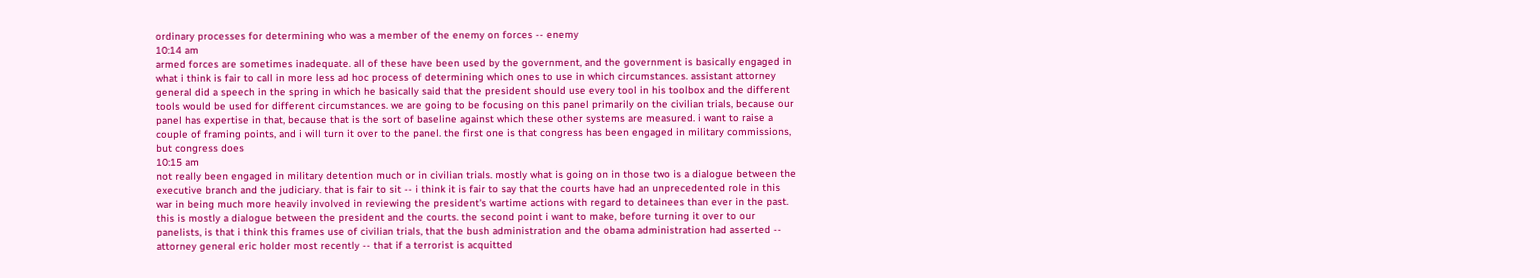ordinary processes for determining who was a member of the enemy on forces -- enemy
10:14 am
armed forces are sometimes inadequate. all of these have been used by the government, and the government is basically engaged in what i think is fair to call in more less ad hoc process of determining which ones to use in which circumstances. assistant attorney general did a speech in the spring in which he basically said that the president should use every tool in his toolbox and the different tools would be used for different circumstances. we are going to be focusing on this panel primarily on the civilian trials, because our panel has expertise in that, because that is the sort of baseline against which these other systems are measured. i want to raise a couple of framing points, and i will turn it over to the panel. the first one is that congress has been engaged in military commissions, but congress does
10:15 am
not really been engaged in military detention much or in civilian trials. mostly what is going on in those two is a dialogue between the executive branch and the judiciary. that is fair to sit -- i think it is fair to say that the courts have had an unprecedented role in this war in being much more heavily involved in reviewing the president's wartime actions with regard to detainees than ever in the past. this is mostly a dialogue between the president and the courts. the second point i want to make, before turning it over to our panelists, is that i think this frames use of civilian trials, that the bush administration and the obama administration had asserted -- attorney general eric holder most recently -- that if a terrorist is acquitted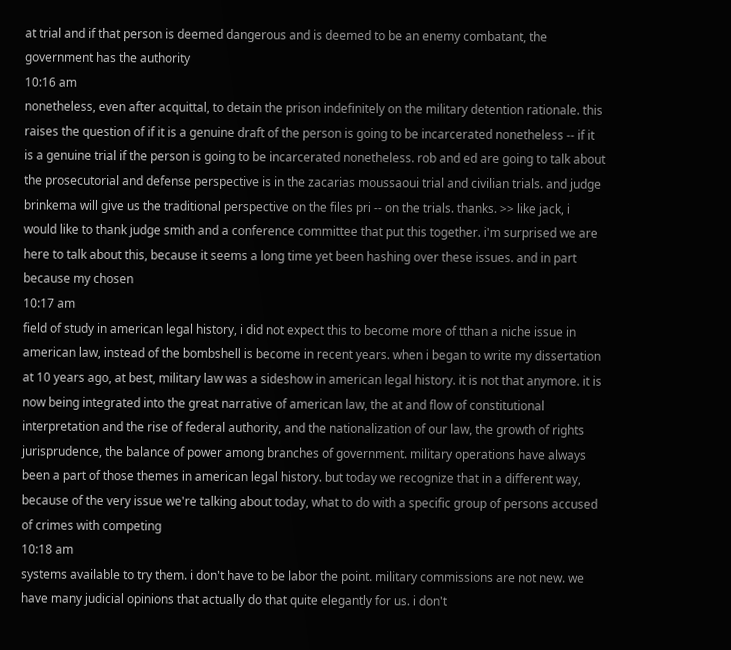at trial and if that person is deemed dangerous and is deemed to be an enemy combatant, the government has the authority
10:16 am
nonetheless, even after acquittal, to detain the prison indefinitely on the military detention rationale. this raises the question of if it is a genuine draft of the person is going to be incarcerated nonetheless -- if it is a genuine trial if the person is going to be incarcerated nonetheless. rob and ed are going to talk about the prosecutorial and defense perspective is in the zacarias moussaoui trial and civilian trials. and judge brinkema will give us the traditional perspective on the files pri -- on the trials. thanks. >> like jack, i would like to thank judge smith and a conference committee that put this together. i'm surprised we are here to talk about this, because it seems a long time yet been hashing over these issues. and in part because my chosen
10:17 am
field of study in american legal history, i did not expect this to become more of tthan a niche issue in american law, instead of the bombshell is become in recent years. when i began to write my dissertation at 10 years ago, at best, military law was a sideshow in american legal history. it is not that anymore. it is now being integrated into the great narrative of american law, the at and flow of constitutional interpretation and the rise of federal authority, and the nationalization of our law, the growth of rights jurisprudence, the balance of power among branches of government. military operations have always been a part of those themes in american legal history. but today we recognize that in a different way, because of the very issue we're talking about today, what to do with a specific group of persons accused of crimes with competing
10:18 am
systems available to try them. i don't have to be labor the point. military commissions are not new. we have many judicial opinions that actually do that quite elegantly for us. i don't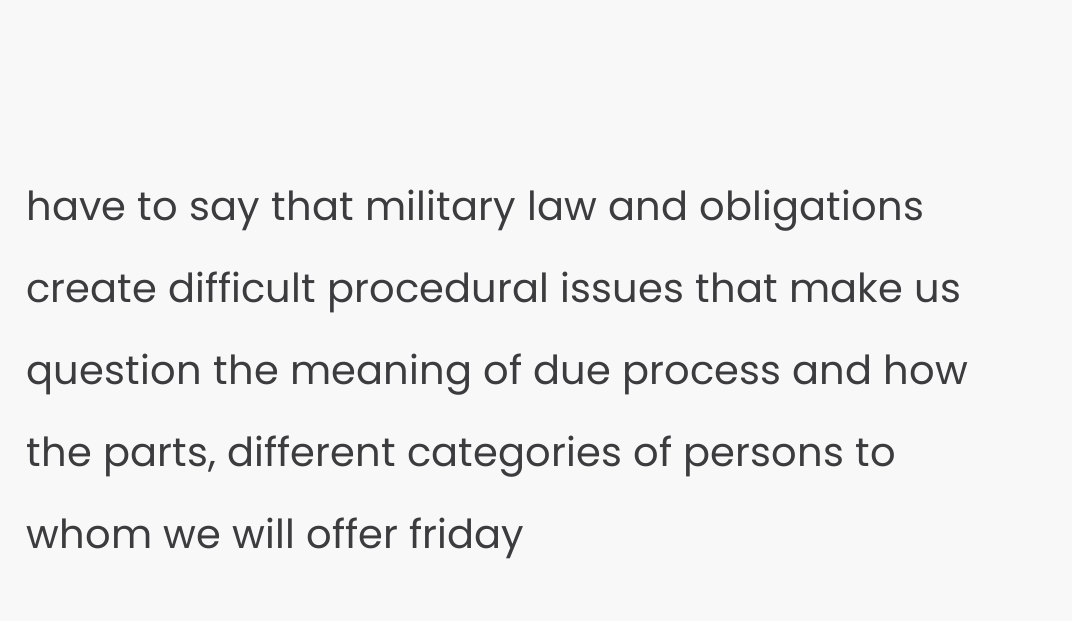have to say that military law and obligations create difficult procedural issues that make us question the meaning of due process and how the parts, different categories of persons to whom we will offer friday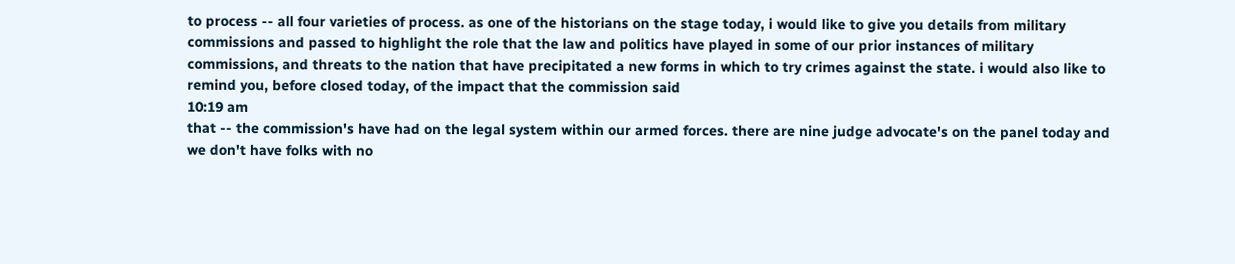to process -- all four varieties of process. as one of the historians on the stage today, i would like to give you details from military commissions and passed to highlight the role that the law and politics have played in some of our prior instances of military commissions, and threats to the nation that have precipitated a new forms in which to try crimes against the state. i would also like to remind you, before closed today, of the impact that the commission said
10:19 am
that -- the commission's have had on the legal system within our armed forces. there are nine judge advocate's on the panel today and we don't have folks with no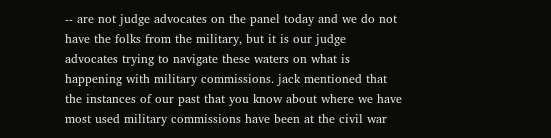-- are not judge advocates on the panel today and we do not have the folks from the military, but it is our judge advocates trying to navigate these waters on what is happening with military commissions. jack mentioned that the instances of our past that you know about where we have most used military commissions have been at the civil war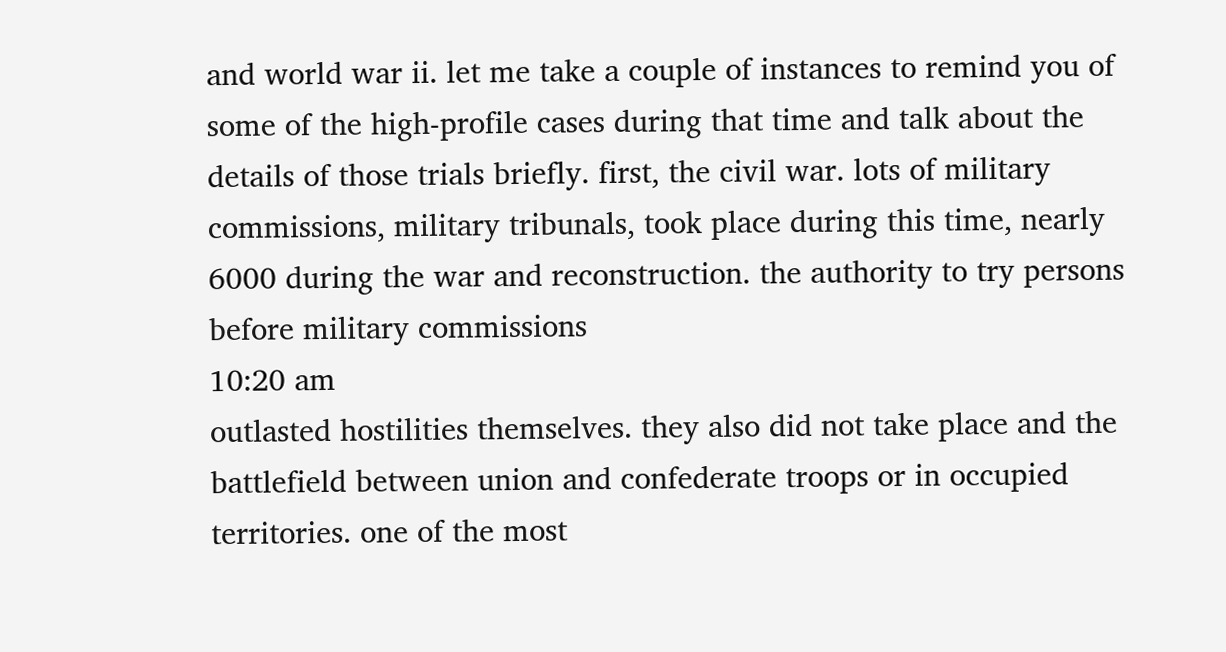and world war ii. let me take a couple of instances to remind you of some of the high-profile cases during that time and talk about the details of those trials briefly. first, the civil war. lots of military commissions, military tribunals, took place during this time, nearly 6000 during the war and reconstruction. the authority to try persons before military commissions
10:20 am
outlasted hostilities themselves. they also did not take place and the battlefield between union and confederate troops or in occupied territories. one of the most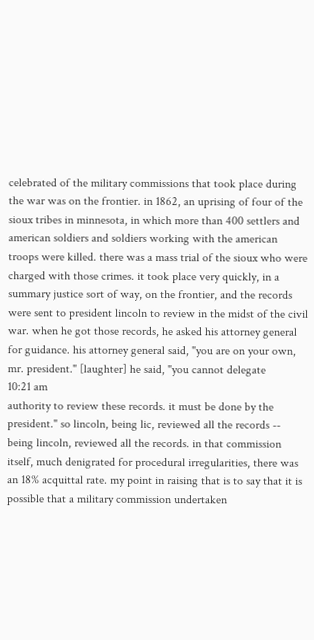celebrated of the military commissions that took place during the war was on the frontier. in 1862, an uprising of four of the sioux tribes in minnesota, in which more than 400 settlers and american soldiers and soldiers working with the american troops were killed. there was a mass trial of the sioux who were charged with those crimes. it took place very quickly, in a summary justice sort of way, on the frontier, and the records were sent to president lincoln to review in the midst of the civil war. when he got those records, he asked his attorney general for guidance. his attorney general said, "you are on your own, mr. president." [laughter] he said, "you cannot delegate
10:21 am
authority to review these records. it must be done by the president." so lincoln, being lic, reviewed all the records -- being lincoln, reviewed all the records. in that commission itself, much denigrated for procedural irregularities, there was an 18% acquittal rate. my point in raising that is to say that it is possible that a military commission undertaken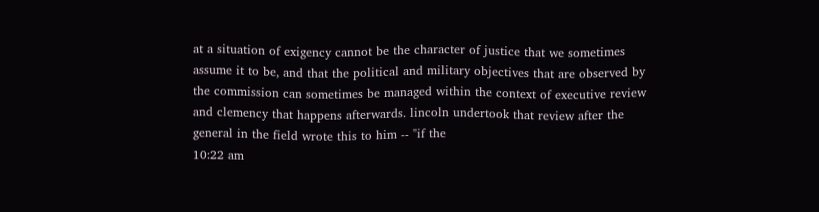at a situation of exigency cannot be the character of justice that we sometimes assume it to be, and that the political and military objectives that are observed by the commission can sometimes be managed within the context of executive review and clemency that happens afterwards. lincoln undertook that review after the general in the field wrote this to him -- "if the
10:22 am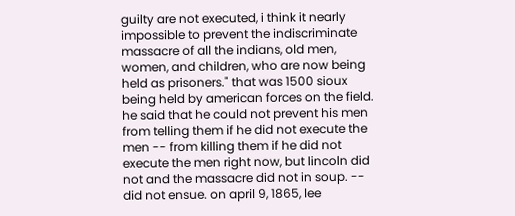guilty are not executed, i think it nearly impossible to prevent the indiscriminate massacre of all the indians, old men, women, and children, who are now being held as prisoners." that was 1500 sioux being held by american forces on the field. he said that he could not prevent his men from telling them if he did not execute the men -- from killing them if he did not execute the men right now, but lincoln did not and the massacre did not in soup. -- did not ensue. on april 9, 1865, lee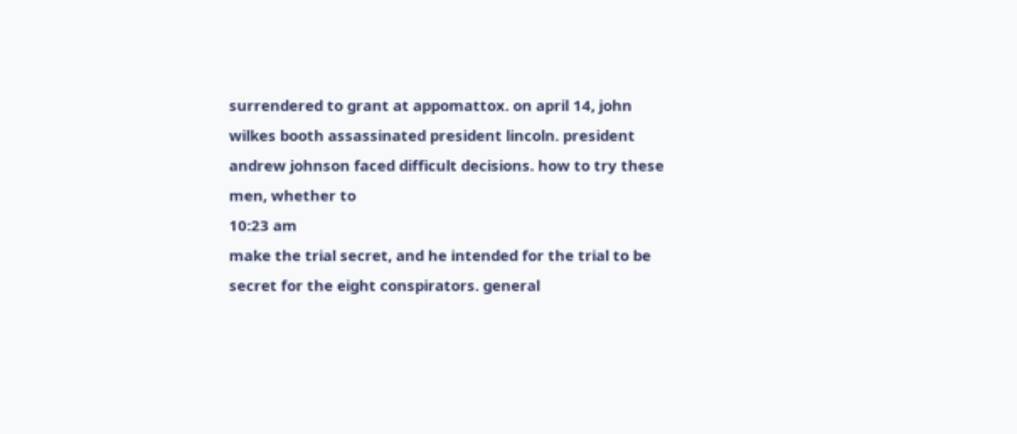surrendered to grant at appomattox. on april 14, john wilkes booth assassinated president lincoln. president andrew johnson faced difficult decisions. how to try these men, whether to
10:23 am
make the trial secret, and he intended for the trial to be secret for the eight conspirators. general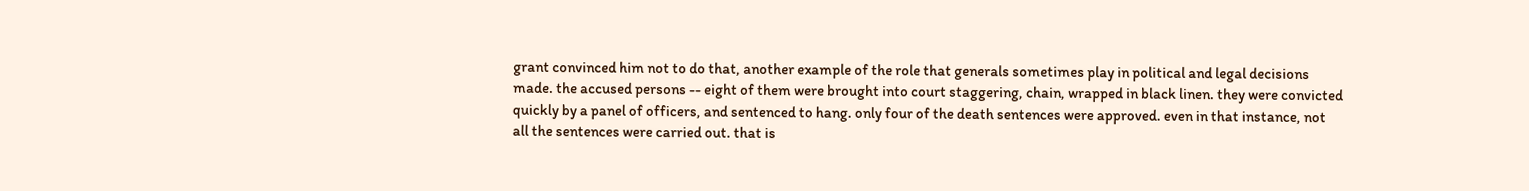grant convinced him not to do that, another example of the role that generals sometimes play in political and legal decisions made. the accused persons -- eight of them were brought into court staggering, chain, wrapped in black linen. they were convicted quickly by a panel of officers, and sentenced to hang. only four of the death sentences were approved. even in that instance, not all the sentences were carried out. that is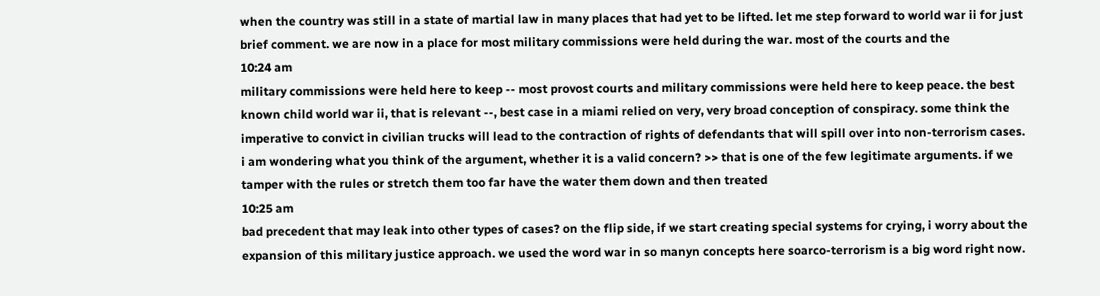when the country was still in a state of martial law in many places that had yet to be lifted. let me step forward to world war ii for just brief comment. we are now in a place for most military commissions were held during the war. most of the courts and the
10:24 am
military commissions were held here to keep -- most provost courts and military commissions were held here to keep peace. the best known child world war ii, that is relevant --, best case in a miami relied on very, very broad conception of conspiracy. some think the imperative to convict in civilian trucks will lead to the contraction of rights of defendants that will spill over into non-terrorism cases. i am wondering what you think of the argument, whether it is a valid concern? >> that is one of the few legitimate arguments. if we tamper with the rules or stretch them too far have the water them down and then treated
10:25 am
bad precedent that may leak into other types of cases? on the flip side, if we start creating special systems for crying, i worry about the expansion of this military justice approach. we used the word war in so manyn concepts here soarco-terrorism is a big word right now.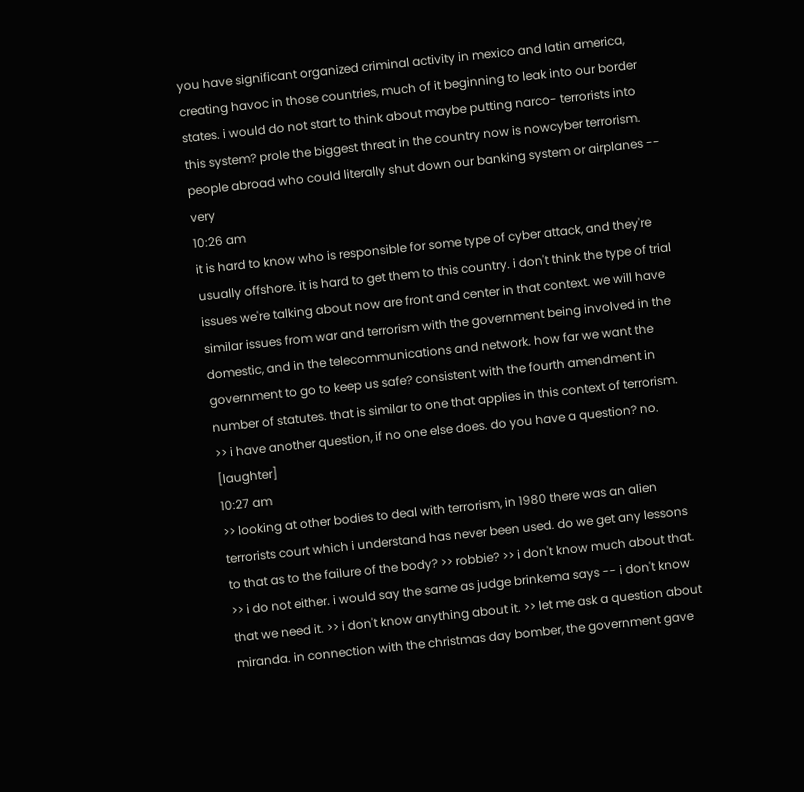you have significant organized criminal activity in mexico and latin america, creating havoc in those countries, much of it beginning to leak into our border states. i would do not start to think about maybe putting narco- terrorists into this system? prole the biggest threat in the country now is nowcyber terrorism. people abroad who could literally shut down our banking system or airplanes -- very
10:26 am
it is hard to know who is responsible for some type of cyber attack, and they're usually offshore. it is hard to get them to this country. i don't think the type of trial issues we're talking about now are front and center in that context. we will have similar issues from war and terrorism with the government being involved in the domestic, and in the telecommunications and network. how far we want the government to go to keep us safe? consistent with the fourth amendment in number of statutes. that is similar to one that applies in this context of terrorism. >> i have another question, if no one else does. do you have a question? no. [laughter]
10:27 am
>> looking at other bodies to deal with terrorism, in 1980 there was an alien terrorists court which i understand has never been used. do we get any lessons to that as to the failure of the body? >> robbie? >> i don't know much about that. >> i do not either. i would say the same as judge brinkema says -- i don't know that we need it. >> i don't know anything about it. >> let me ask a question about miranda. in connection with the christmas day bomber, the government gave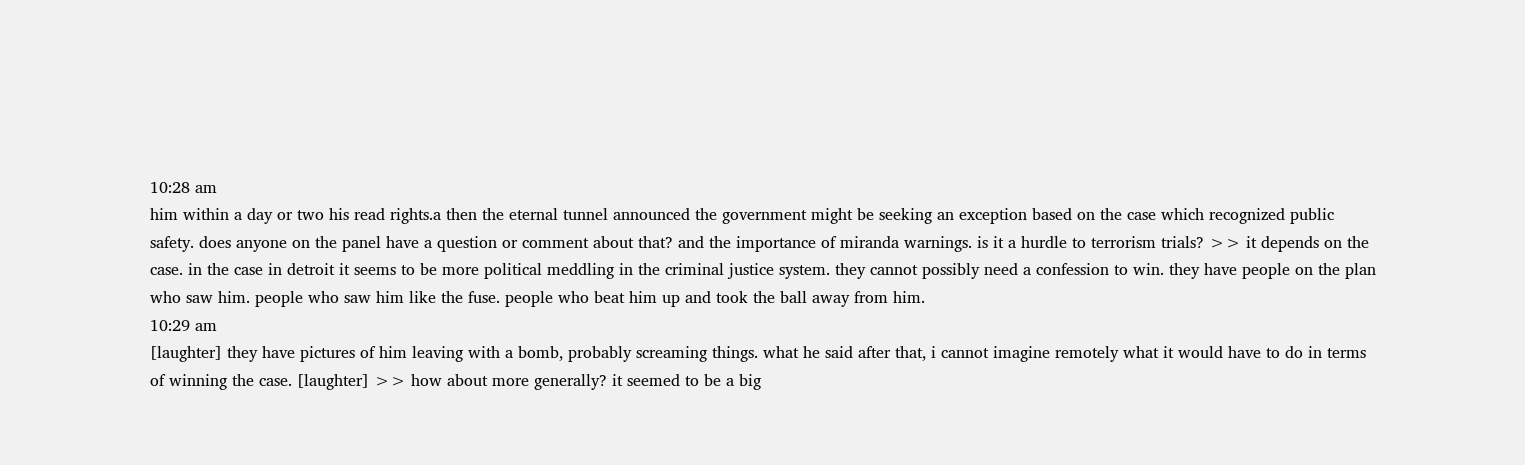10:28 am
him within a day or two his read rights.a then the eternal tunnel announced the government might be seeking an exception based on the case which recognized public safety. does anyone on the panel have a question or comment about that? and the importance of miranda warnings. is it a hurdle to terrorism trials? >> it depends on the case. in the case in detroit it seems to be more political meddling in the criminal justice system. they cannot possibly need a confession to win. they have people on the plan who saw him. people who saw him like the fuse. people who beat him up and took the ball away from him.
10:29 am
[laughter] they have pictures of him leaving with a bomb, probably screaming things. what he said after that, i cannot imagine remotely what it would have to do in terms of winning the case. [laughter] >> how about more generally? it seemed to be a big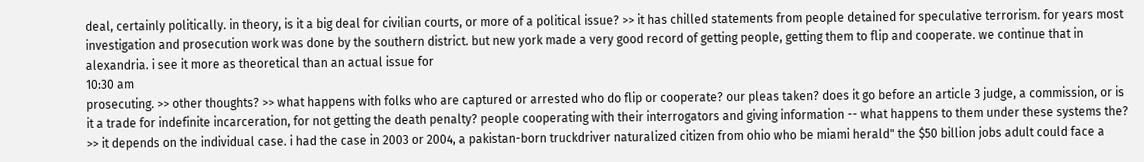deal, certainly politically. in theory, is it a big deal for civilian courts, or more of a political issue? >> it has chilled statements from people detained for speculative terrorism. for years most investigation and prosecution work was done by the southern district. but new york made a very good record of getting people, getting them to flip and cooperate. we continue that in alexandria. i see it more as theoretical than an actual issue for
10:30 am
prosecuting. >> other thoughts? >> what happens with folks who are captured or arrested who do flip or cooperate? our pleas taken? does it go before an article 3 judge, a commission, or is it a trade for indefinite incarceration, for not getting the death penalty? people cooperating with their interrogators and giving information -- what happens to them under these systems the? >> it depends on the individual case. i had the case in 2003 or 2004, a pakistan-born truckdriver naturalized citizen from ohio who be miami herald" the $50 billion jobs adult could face a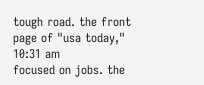tough road. the front page of "usa today,"
10:31 am
focused on jobs. the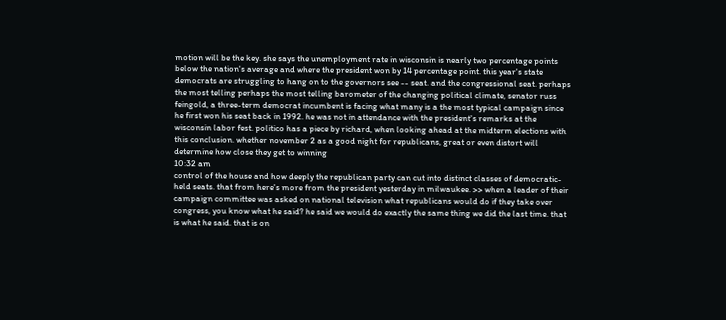motion will be the key. she says the unemployment rate in wisconsin is nearly two percentage points below the nation's average and where the president won by 14 percentage point. this year's state democrats are struggling to hang on to the governors see -- seat. and the congressional seat. perhaps the most telling perhaps the most telling barometer of the changing political climate, senator russ feingold, a three-term democrat incumbent is facing what many is a the most typical campaign since he first won his seat back in 1992. he was not in attendance with the president's remarks at the wisconsin labor fest. politico has a piece by richard, when looking ahead at the midterm elections with this conclusion. whether november 2 as a good night for republicans, great or even distort will determine how close they get to winning
10:32 am
control of the house and how deeply the republican party can cut into distinct classes of democratic-held seats. that from here's more from the president yesterday in milwaukee. >> when a leader of their campaign committee was asked on national television what republicans would do if they take over congress, you know what he said? he said we would do exactly the same thing we did the last time. that is what he said. that is on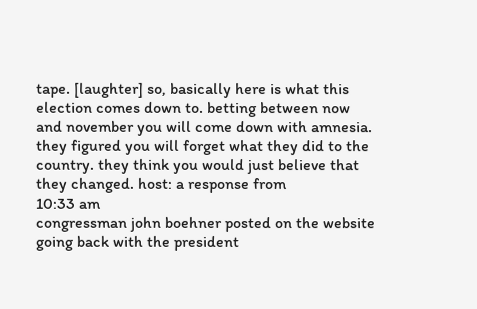tape. [laughter] so, basically here is what this election comes down to. betting between now and november you will come down with amnesia. they figured you will forget what they did to the country. they think you would just believe that they changed. host: a response from
10:33 am
congressman john boehner posted on the website going back with the president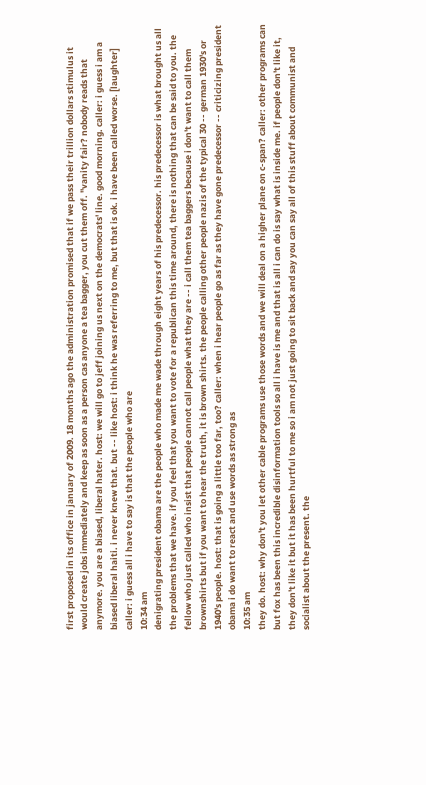first proposed in its office in january of 2009. 18 months ago the administration promised that if we pass their trillion dollars stimulus it would create jobs immediately and keep as soon as a person cas anyone a tea bagger, you cut them off. "vanity fair? nobody reads that anymore. you are a biased, liberal hater. host: we will go to jeff joining us next on the democrats' line. good morning. caller: i guess i am a biased liberal haiti. i never knew that. but -- like host: i think he was referring to me, but that is ok. i have been called worse. [laughter] caller: i guess all i have to say is that the people who are
10:34 am
denigrating president obama are the people who made me wade through eight years of his predecessor. his predecessor is what brought us all the problems that we have. if you feel that you want to vote for a republican this time around, there is nothing that can be said to you. the fellow who just called who insist that people cannot call people what they are -- i call them tea baggers because i don't want to call them brownshirts but if you want to hear the truth, it is brown shirts. the people calling other people nazis of the typical 30 -- german 1930's or 1940's people. host: that is going a little too far, too? caller: when i hear people go as far as they have gone predecessor -- criticizing president obama i do want to react and use words as strong as
10:35 am
they do. host: why don't you let other cable programs use those words and we will deal on a higher plane on c-span? caller: other programs can but fox has been this incredible disinformation tools so all i have is me and that is all i can do is say what is inside me. if people don't like it, they don't like it but it has been hurtful to me so i am not just going to sit back and say you can say all of this stuff about communist and socialist about the present. the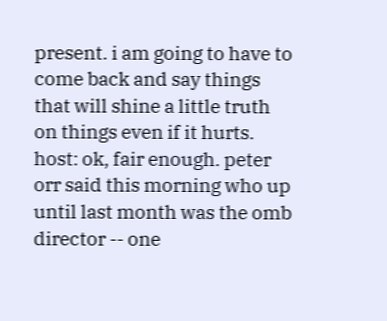present. i am going to have to come back and say things that will shine a little truth on things even if it hurts. host: ok, fair enough. peter orr said this morning who up until last month was the omb director -- one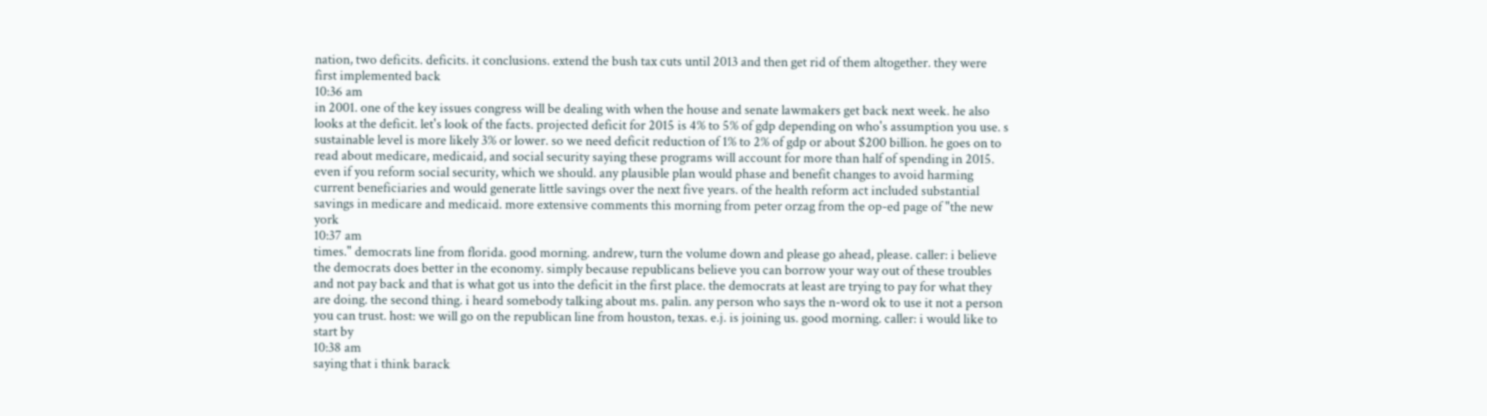nation, two deficits. deficits. it conclusions. extend the bush tax cuts until 2013 and then get rid of them altogether. they were first implemented back
10:36 am
in 2001. one of the key issues congress will be dealing with when the house and senate lawmakers get back next week. he also looks at the deficit. let's look of the facts. projected deficit for 2015 is 4% to 5% of gdp depending on who's assumption you use. s sustainable level is more likely 3% or lower. so we need deficit reduction of 1% to 2% of gdp or about $200 billion. he goes on to read about medicare, medicaid, and social security saying these programs will account for more than half of spending in 2015. even if you reform social security, which we should. any plausible plan would phase and benefit changes to avoid harming current beneficiaries and would generate little savings over the next five years. of the health reform act included substantial savings in medicare and medicaid. more extensive comments this morning from peter orzag from the op-ed page of "the new york
10:37 am
times." democrats line from florida. good morning. andrew, turn the volume down and please go ahead, please. caller: i believe the democrats does better in the economy. simply because republicans believe you can borrow your way out of these troubles and not pay back and that is what got us into the deficit in the first place. the democrats at least are trying to pay for what they are doing. the second thing. i heard somebody talking about ms. palin. any person who says the n-word ok to use it not a person you can trust. host: we will go on the republican line from houston, texas. e.j. is joining us. good morning. caller: i would like to start by
10:38 am
saying that i think barack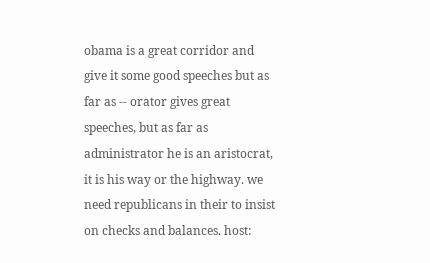obama is a great corridor and give it some good speeches but as far as -- orator gives great speeches, but as far as administrator he is an aristocrat, it is his way or the highway. we need republicans in their to insist on checks and balances. host: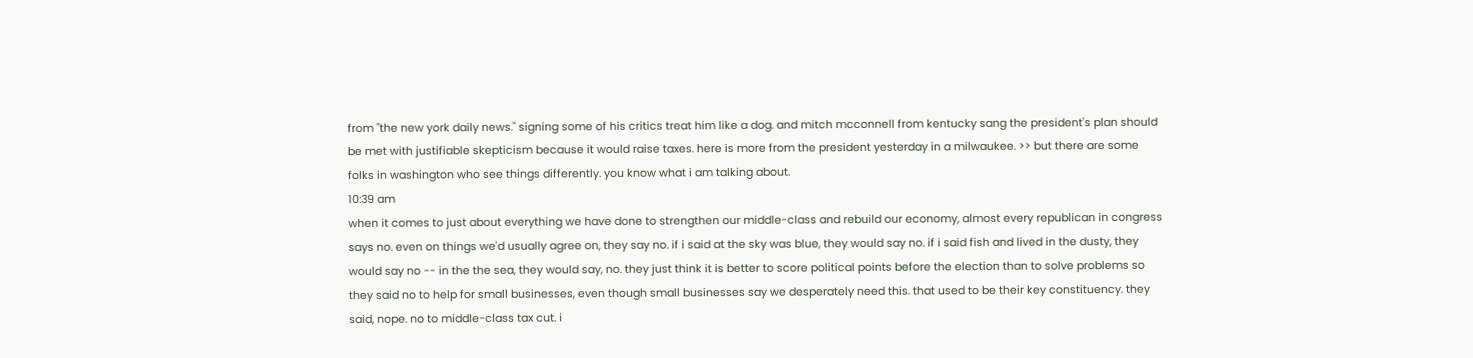from "the new york daily news." signing some of his critics treat him like a dog. and mitch mcconnell from kentucky sang the president's plan should be met with justifiable skepticism because it would raise taxes. here is more from the president yesterday in a milwaukee. >> but there are some folks in washington who see things differently. you know what i am talking about.
10:39 am
when it comes to just about everything we have done to strengthen our middle-class and rebuild our economy, almost every republican in congress says no. even on things we'd usually agree on, they say no. if i said at the sky was blue, they would say no. if i said fish and lived in the dusty, they would say no -- in the the sea, they would say, no. they just think it is better to score political points before the election than to solve problems so they said no to help for small businesses, even though small businesses say we desperately need this. that used to be their key constituency. they said, nope. no to middle-class tax cut. i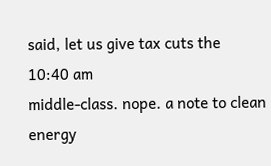said, let us give tax cuts the
10:40 am
middle-class. nope. a note to clean energy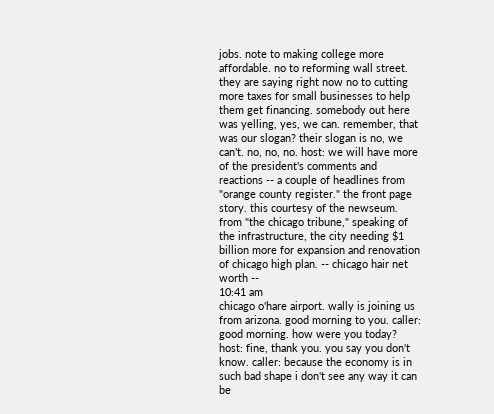jobs. note to making college more affordable. no to reforming wall street. they are saying right now no to cutting more taxes for small businesses to help them get financing. somebody out here was yelling, yes, we can. remember, that was our slogan? their slogan is no, we can't. no, no, no. host: we will have more of the president's comments and reactions -- a couple of headlines from "orange county register." the front page story. this courtesy of the newseum. from "the chicago tribune," speaking of the infrastructure, the city needing $1 billion more for expansion and renovation of chicago high plan. -- chicago hair net worth --
10:41 am
chicago o'hare airport. wally is joining us from arizona. good morning to you. caller: good morning. how were you today? host: fine, thank you. you say you don't know. caller: because the economy is in such bad shape i don't see any way it can be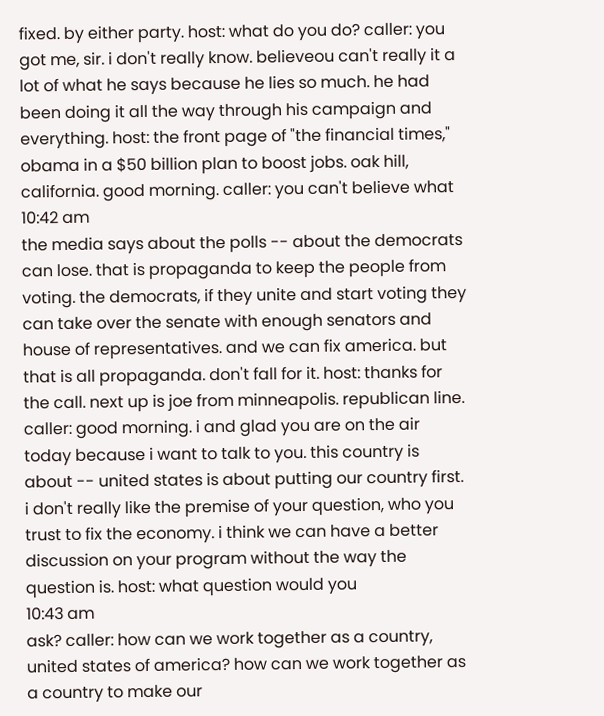fixed. by either party. host: what do you do? caller: you got me, sir. i don't really know. believeou can't really it a lot of what he says because he lies so much. he had been doing it all the way through his campaign and everything. host: the front page of "the financial times," obama in a $50 billion plan to boost jobs. oak hill, california. good morning. caller: you can't believe what
10:42 am
the media says about the polls -- about the democrats can lose. that is propaganda to keep the people from voting. the democrats, if they unite and start voting they can take over the senate with enough senators and house of representatives. and we can fix america. but that is all propaganda. don't fall for it. host: thanks for the call. next up is joe from minneapolis. republican line. caller: good morning. i and glad you are on the air today because i want to talk to you. this country is about -- united states is about putting our country first. i don't really like the premise of your question, who you trust to fix the economy. i think we can have a better discussion on your program without the way the question is. host: what question would you
10:43 am
ask? caller: how can we work together as a country, united states of america? how can we work together as a country to make our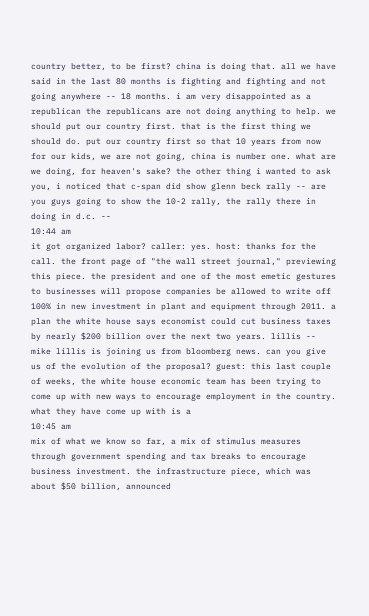country better, to be first? china is doing that. all we have said in the last 80 months is fighting and fighting and not going anywhere -- 18 months. i am very disappointed as a republican the republicans are not doing anything to help. we should put our country first. that is the first thing we should do. put our country first so that 10 years from now for our kids, we are not going, china is number one. what are we doing, for heaven's sake? the other thing i wanted to ask you, i noticed that c-span did show glenn beck rally -- are you guys going to show the 10-2 rally, the rally there in doing in d.c. --
10:44 am
it got organized labor? caller: yes. host: thanks for the call. the front page of "the wall street journal," previewing this piece. the president and one of the most emetic gestures to businesses will propose companies be allowed to write off 100% in new investment in plant and equipment through 2011. a plan the white house says economist could cut business taxes by nearly $200 billion over the next two years. lillis -- mike lillis is joining us from bloomberg news. can you give us of the evolution of the proposal? guest: this last couple of weeks, the white house economic team has been trying to come up with new ways to encourage employment in the country. what they have come up with is a
10:45 am
mix of what we know so far, a mix of stimulus measures through government spending and tax breaks to encourage business investment. the infrastructure piece, which was about $50 billion, announced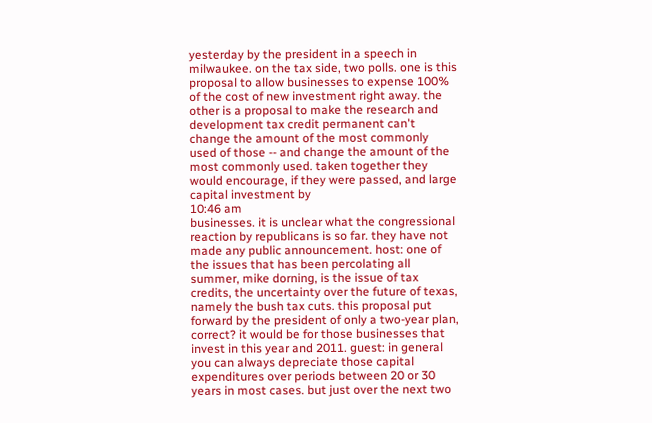yesterday by the president in a speech in milwaukee. on the tax side, two polls. one is this proposal to allow businesses to expense 100% of the cost of new investment right away. the other is a proposal to make the research and development tax credit permanent can't change the amount of the most commonly used of those -- and change the amount of the most commonly used. taken together they would encourage, if they were passed, and large capital investment by
10:46 am
businesses. it is unclear what the congressional reaction by republicans is so far. they have not made any public announcement. host: one of the issues that has been percolating all summer, mike dorning, is the issue of tax credits, the uncertainty over the future of texas, namely the bush tax cuts. this proposal put forward by the president of only a two-year plan, correct? it would be for those businesses that invest in this year and 2011. guest: in general you can always depreciate those capital expenditures over periods between 20 or 30 years in most cases. but just over the next two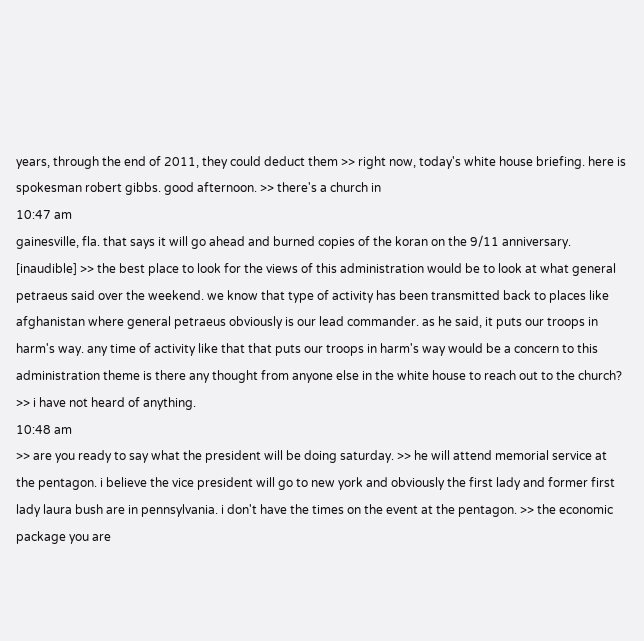years, through the end of 2011, they could deduct them >> right now, today's white house briefing. here is spokesman robert gibbs. good afternoon. >> there's a church in
10:47 am
gainesville, fla. that says it will go ahead and burned copies of the koran on the 9/11 anniversary. [inaudible] >> the best place to look for the views of this administration would be to look at what general petraeus said over the weekend. we know that type of activity has been transmitted back to places like afghanistan where general petraeus obviously is our lead commander. as he said, it puts our troops in harm's way. any time of activity like that that puts our troops in harm's way would be a concern to this administration theme is there any thought from anyone else in the white house to reach out to the church? >> i have not heard of anything.
10:48 am
>> are you ready to say what the president will be doing saturday. >> he will attend memorial service at the pentagon. i believe the vice president will go to new york and obviously the first lady and former first lady laura bush are in pennsylvania. i don't have the times on the event at the pentagon. >> the economic package you are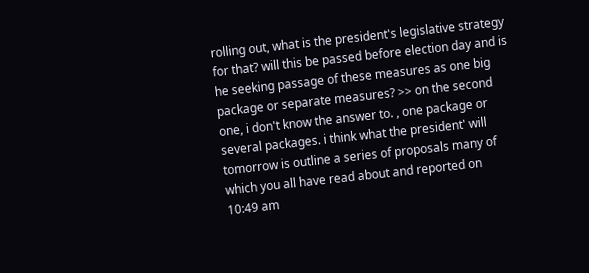rolling out, what is the president's legislative strategy for that? will this be passed before election day and is he seeking passage of these measures as one big package or separate measures? >> on the second one, i don't know the answer to. , one package or several packages. i think what the president' will tomorrow is outline a series of proposals many of which you all have read about and reported on
10:49 am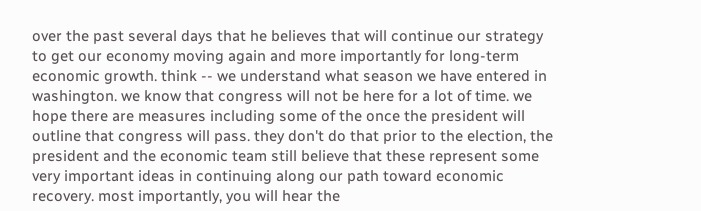over the past several days that he believes that will continue our strategy to get our economy moving again and more importantly for long-term economic growth. think -- we understand what season we have entered in washington. we know that congress will not be here for a lot of time. we hope there are measures including some of the once the president will outline that congress will pass. they don't do that prior to the election, the president and the economic team still believe that these represent some very important ideas in continuing along our path toward economic recovery. most importantly, you will hear the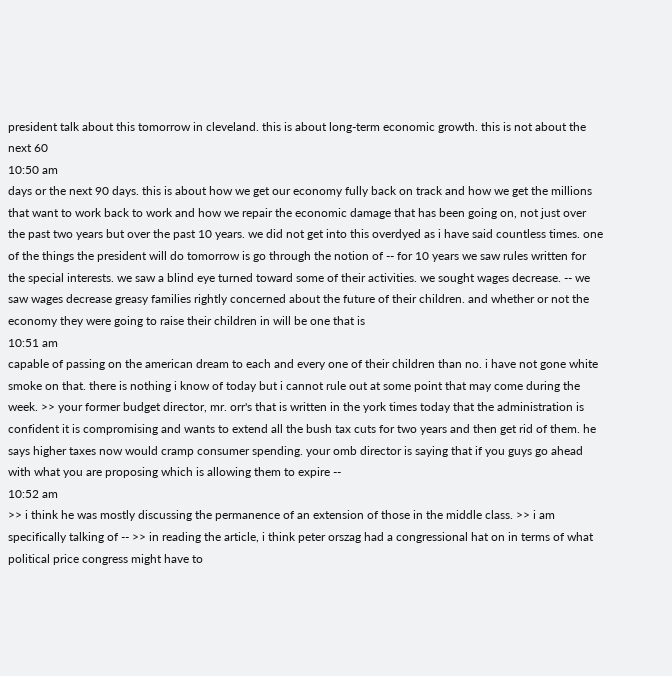president talk about this tomorrow in cleveland. this is about long-term economic growth. this is not about the next 60
10:50 am
days or the next 90 days. this is about how we get our economy fully back on track and how we get the millions that want to work back to work and how we repair the economic damage that has been going on, not just over the past two years but over the past 10 years. we did not get into this overdyed as i have said countless times. one of the things the president will do tomorrow is go through the notion of -- for 10 years we saw rules written for the special interests. we saw a blind eye turned toward some of their activities. we sought wages decrease. -- we saw wages decrease greasy families rightly concerned about the future of their children. and whether or not the economy they were going to raise their children in will be one that is
10:51 am
capable of passing on the american dream to each and every one of their children than no. i have not gone white smoke on that. there is nothing i know of today but i cannot rule out at some point that may come during the week. >> your former budget director, mr. orr's that is written in the york times today that the administration is confident it is compromising and wants to extend all the bush tax cuts for two years and then get rid of them. he says higher taxes now would cramp consumer spending. your omb director is saying that if you guys go ahead with what you are proposing which is allowing them to expire --
10:52 am
>> i think he was mostly discussing the permanence of an extension of those in the middle class. >> i am specifically talking of -- >> in reading the article, i think peter orszag had a congressional hat on in terms of what political price congress might have to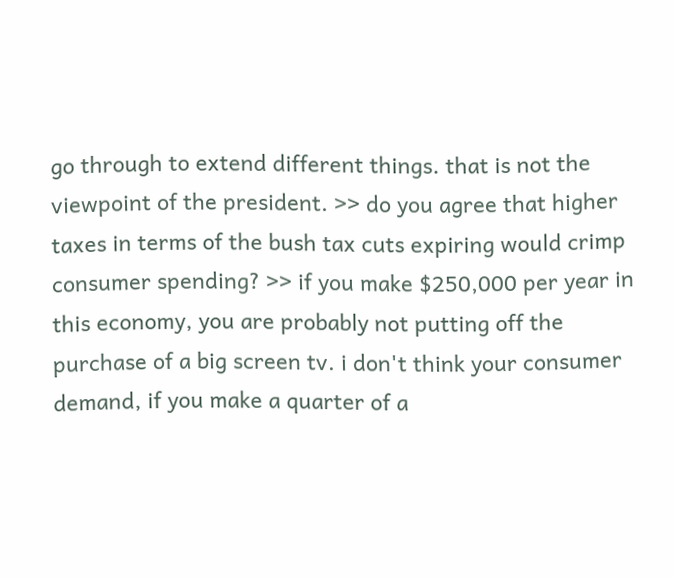go through to extend different things. that is not the viewpoint of the president. >> do you agree that higher taxes in terms of the bush tax cuts expiring would crimp consumer spending? >> if you make $250,000 per year in this economy, you are probably not putting off the purchase of a big screen tv. i don't think your consumer demand, if you make a quarter of a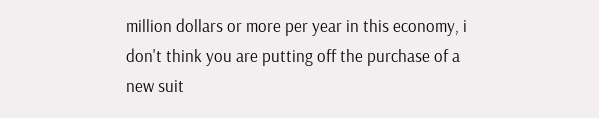million dollars or more per year in this economy, i don't think you are putting off the purchase of a new suit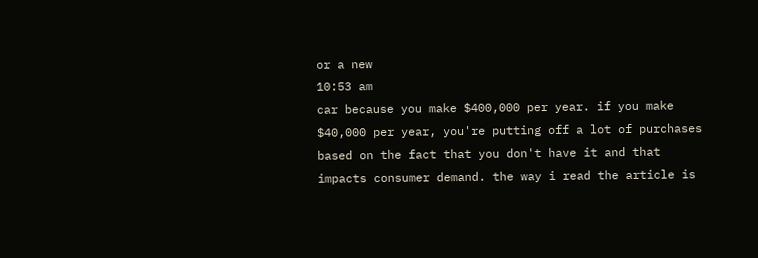or a new
10:53 am
car because you make $400,000 per year. if you make $40,000 per year, you're putting off a lot of purchases based on the fact that you don't have it and that impacts consumer demand. the way i read the article is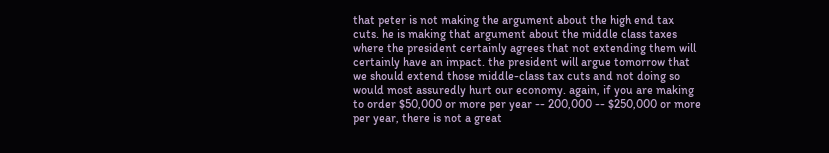that peter is not making the argument about the high end tax cuts. he is making that argument about the middle class taxes where the president certainly agrees that not extending them will certainly have an impact. the president will argue tomorrow that we should extend those middle-class tax cuts and not doing so would most assuredly hurt our economy. again, if you are making to order $50,000 or more per year -- 200,000 -- $250,000 or more per year, there is not a great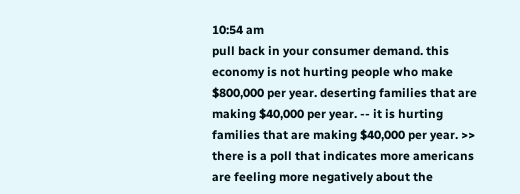10:54 am
pull back in your consumer demand. this economy is not hurting people who make $800,000 per year. deserting families that are making $40,000 per year. -- it is hurting families that are making $40,000 per year. >> there is a poll that indicates more americans are feeling more negatively about the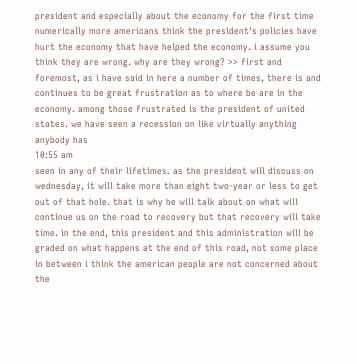president and especially about the economy for the first time numerically more americans think the president's policies have hurt the economy that have helped the economy. i assume you think they are wrong. why are they wrong? >> first and foremost, as i have said in here a number of times, there is and continues to be great frustration as to where be are in the economy. among those frustrated is the president of united states. we have seen a recession on like virtually anything anybody has
10:55 am
seen in any of their lifetimes. as the president will discuss on wednesday, it will take more than eight two-year or less to get out of that hole. that is why he will talk about on what will continue us on the road to recovery but that recovery will take time. in the end, this president and this administration will be graded on what happens at the end of this road, not some place in between i think the american people are not concerned about the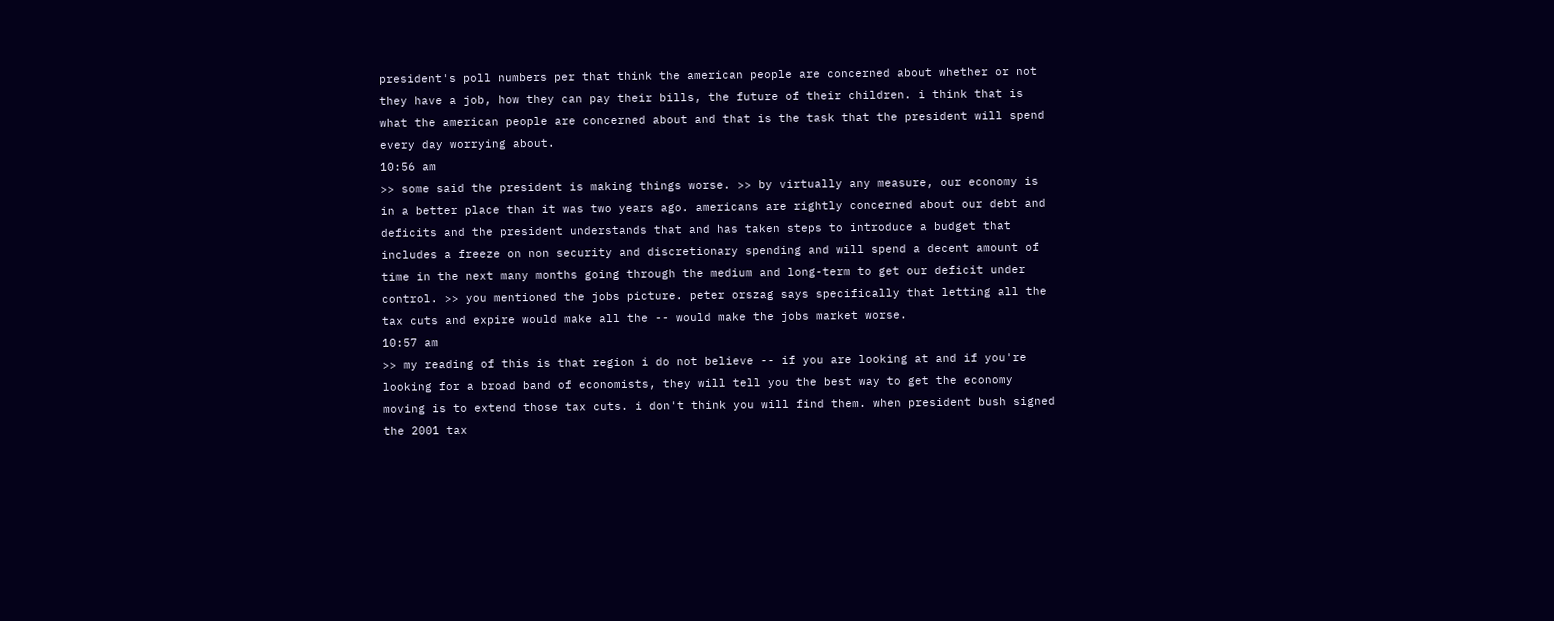president's poll numbers per that think the american people are concerned about whether or not they have a job, how they can pay their bills, the future of their children. i think that is what the american people are concerned about and that is the task that the president will spend every day worrying about.
10:56 am
>> some said the president is making things worse. >> by virtually any measure, our economy is in a better place than it was two years ago. americans are rightly concerned about our debt and deficits and the president understands that and has taken steps to introduce a budget that includes a freeze on non security and discretionary spending and will spend a decent amount of time in the next many months going through the medium and long-term to get our deficit under control. >> you mentioned the jobs picture. peter orszag says specifically that letting all the tax cuts and expire would make all the -- would make the jobs market worse.
10:57 am
>> my reading of this is that region i do not believe -- if you are looking at and if you're looking for a broad band of economists, they will tell you the best way to get the economy moving is to extend those tax cuts. i don't think you will find them. when president bush signed the 2001 tax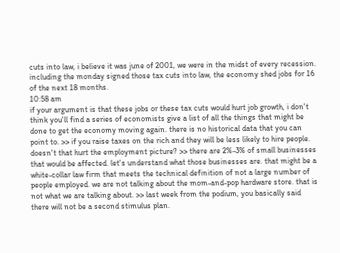cuts into law, i believe it was june of 2001, we were in the midst of every recession. including the monday signed those tax cuts into law, the economy shed jobs for 16 of the next 18 months.
10:58 am
if your argument is that these jobs or these tax cuts would hurt job growth, i don't think you'll find a series of economists give a list of all the things that might be done to get the economy moving again. there is no historical data that you can point to. >> if you raise taxes on the rich and they will be less likely to hire people. doesn't that hurt the employment picture? >> there are 2%-3% of small businesses that would be affected. let's understand what those businesses are. that might be a white-collar law firm that meets the technical definition of not a large number of people employed. we are not talking about the mom-and-pop hardware store. that is not what we are talking about. >> last week from the podium, you basically said there will not be a second stimulus plan.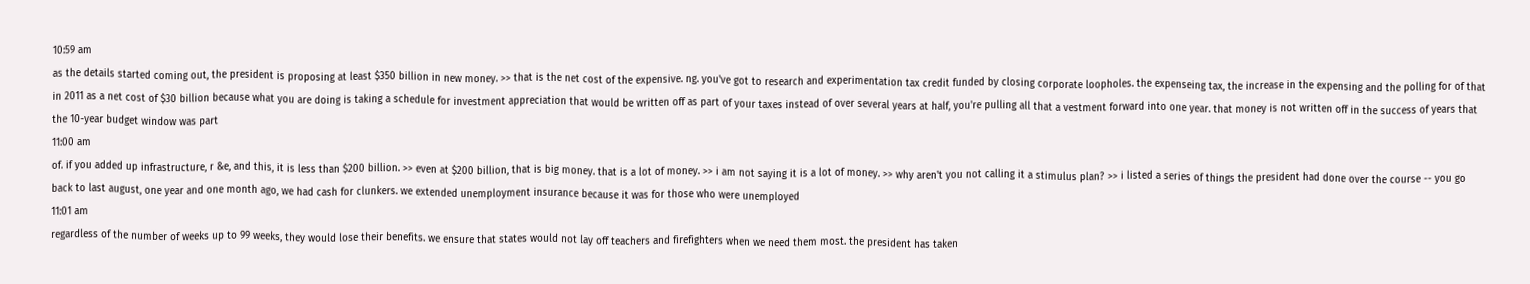10:59 am
as the details started coming out, the president is proposing at least $350 billion in new money. >> that is the net cost of the expensive. ng. you've got to research and experimentation tax credit funded by closing corporate loopholes. the expenseing tax, the increase in the expensing and the polling for of that in 2011 as a net cost of $30 billion because what you are doing is taking a schedule for investment appreciation that would be written off as part of your taxes instead of over several years at half, you're pulling all that a vestment forward into one year. that money is not written off in the success of years that the 10-year budget window was part
11:00 am
of. if you added up infrastructure, r &e, and this, it is less than $200 billion. >> even at $200 billion, that is big money. that is a lot of money. >> i am not saying it is a lot of money. >> why aren't you not calling it a stimulus plan? >> i listed a series of things the president had done over the course -- you go back to last august, one year and one month ago, we had cash for clunkers. we extended unemployment insurance because it was for those who were unemployed
11:01 am
regardless of the number of weeks up to 99 weeks, they would lose their benefits. we ensure that states would not lay off teachers and firefighters when we need them most. the president has taken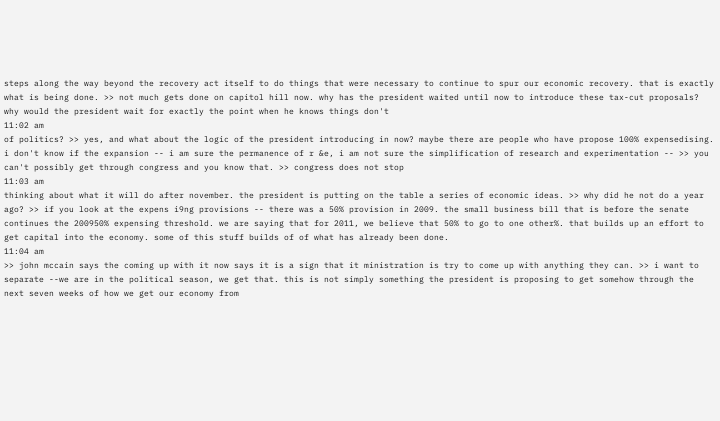steps along the way beyond the recovery act itself to do things that were necessary to continue to spur our economic recovery. that is exactly what is being done. >> not much gets done on capitol hill now. why has the president waited until now to introduce these tax-cut proposals? why would the president wait for exactly the point when he knows things don't
11:02 am
of politics? >> yes, and what about the logic of the president introducing in now? maybe there are people who have propose 100% expensedising. i don't know if the expansion -- i am sure the permanence of r &e, i am not sure the simplification of research and experimentation -- >> you can't possibly get through congress and you know that. >> congress does not stop
11:03 am
thinking about what it will do after november. the president is putting on the table a series of economic ideas. >> why did he not do a year ago? >> if you look at the expens i9ng provisions -- there was a 50% provision in 2009. the small business bill that is before the senate continues the 200950% expensing threshold. we are saying that for 2011, we believe that 50% to go to one other%. that builds up an effort to get capital into the economy. some of this stuff builds of of what has already been done.
11:04 am
>> john mccain says the coming up with it now says it is a sign that it ministration is try to come up with anything they can. >> i want to separate --we are in the political season, we get that. this is not simply something the president is proposing to get somehow through the next seven weeks of how we get our economy from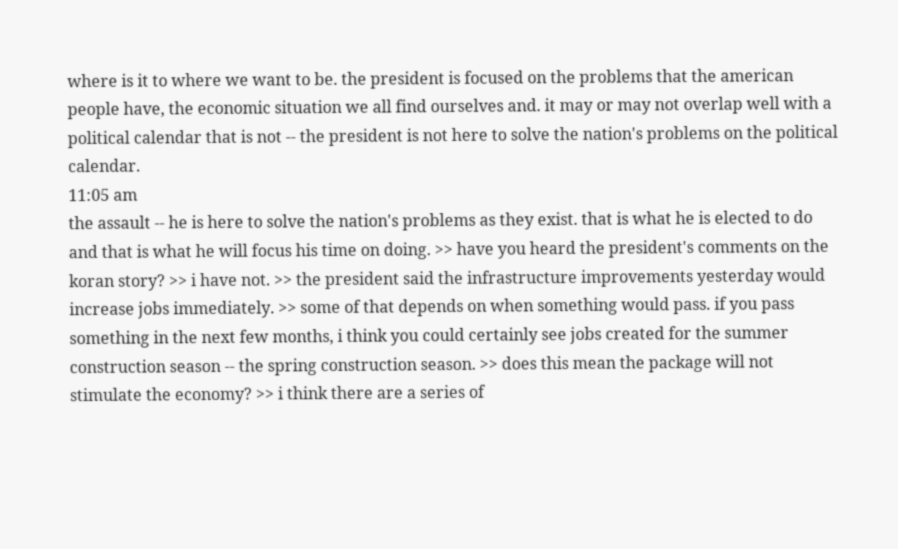where is it to where we want to be. the president is focused on the problems that the american people have, the economic situation we all find ourselves and. it may or may not overlap well with a political calendar that is not -- the president is not here to solve the nation's problems on the political calendar.
11:05 am
the assault -- he is here to solve the nation's problems as they exist. that is what he is elected to do and that is what he will focus his time on doing. >> have you heard the president's comments on the koran story? >> i have not. >> the president said the infrastructure improvements yesterday would increase jobs immediately. >> some of that depends on when something would pass. if you pass something in the next few months, i think you could certainly see jobs created for the summer construction season -- the spring construction season. >> does this mean the package will not stimulate the economy? >> i think there are a series of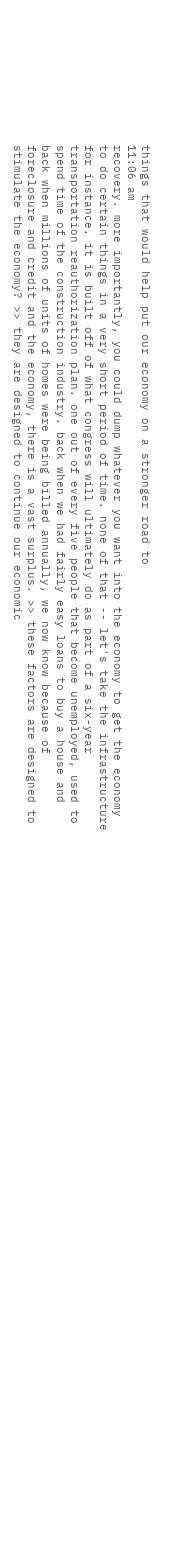things that would help put our economy on a stronger road to
11:06 am
recovery. more importantly, you could dump whatever you want into the economy to get the economy to do certain things in a very short period of time. none of that -- let's take the infrastructure for instance. it is built off of what congress will ultimately do as part of a six-year transportation reauthorization plan. one out of every five people that become unemployed, used to spend time of the construction industry. back when we had fairly easy loans to buy a house and back when millions of units of homes were being billed annually, we now know because of foreclosure and credit and the economy, there is a vast surplus. >> these factors are designed to stimulate the economy? >> they are designed to continue our economic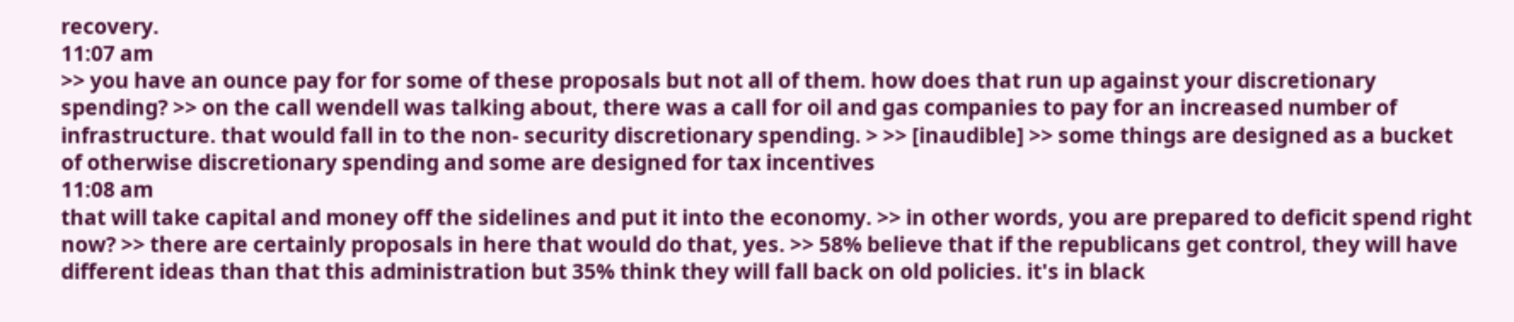recovery.
11:07 am
>> you have an ounce pay for for some of these proposals but not all of them. how does that run up against your discretionary spending? >> on the call wendell was talking about, there was a call for oil and gas companies to pay for an increased number of infrastructure. that would fall in to the non- security discretionary spending. > >> [inaudible] >> some things are designed as a bucket of otherwise discretionary spending and some are designed for tax incentives
11:08 am
that will take capital and money off the sidelines and put it into the economy. >> in other words, you are prepared to deficit spend right now? >> there are certainly proposals in here that would do that, yes. >> 58% believe that if the republicans get control, they will have different ideas than that this administration but 35% think they will fall back on old policies. it's in black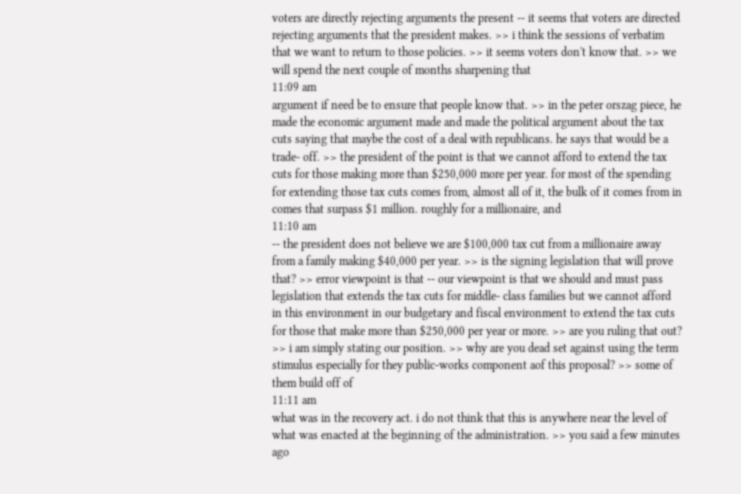voters are directly rejecting arguments the present -- it seems that voters are directed rejecting arguments that the president makes. >> i think the sessions of verbatim that we want to return to those policies. >> it seems voters don't know that. >> we will spend the next couple of months sharpening that
11:09 am
argument if need be to ensure that people know that. >> in the peter orszag piece, he made the economic argument made and made the political argument about the tax cuts saying that maybe the cost of a deal with republicans. he says that would be a trade- off. >> the president of the point is that we cannot afford to extend the tax cuts for those making more than $250,000 more per year. for most of the spending for extending those tax cuts comes from, almost all of it, the bulk of it comes from in comes that surpass $1 million. roughly for a millionaire, and
11:10 am
-- the president does not believe we are $100,000 tax cut from a millionaire away from a family making $40,000 per year. >> is the signing legislation that will prove that? >> error viewpoint is that -- our viewpoint is that we should and must pass legislation that extends the tax cuts for middle- class families but we cannot afford in this environment in our budgetary and fiscal environment to extend the tax cuts for those that make more than $250,000 per year or more. >> are you ruling that out? >> i am simply stating our position. >> why are you dead set against using the term stimulus especially for they public-works component aof this proposal? >> some of them build off of
11:11 am
what was in the recovery act. i do not think that this is anywhere near the level of what was enacted at the beginning of the administration. >> you said a few minutes ago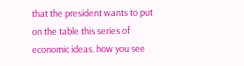that the president wants to put on the table this series of economic ideas. how you see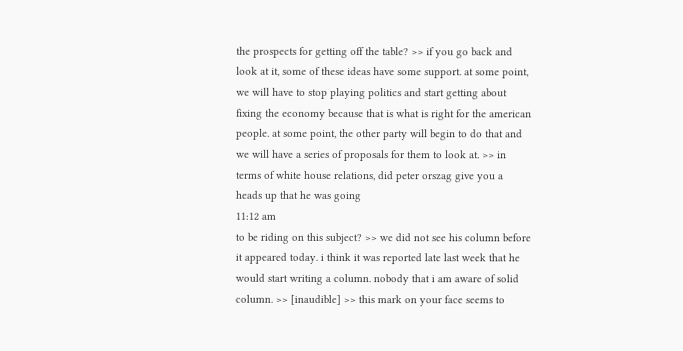the prospects for getting off the table? >> if you go back and look at it, some of these ideas have some support. at some point, we will have to stop playing politics and start getting about fixing the economy because that is what is right for the american people. at some point, the other party will begin to do that and we will have a series of proposals for them to look at. >> in terms of white house relations, did peter orszag give you a heads up that he was going
11:12 am
to be riding on this subject? >> we did not see his column before it appeared today. i think it was reported late last week that he would start writing a column. nobody that i am aware of solid column. >> [inaudible] >> this mark on your face seems to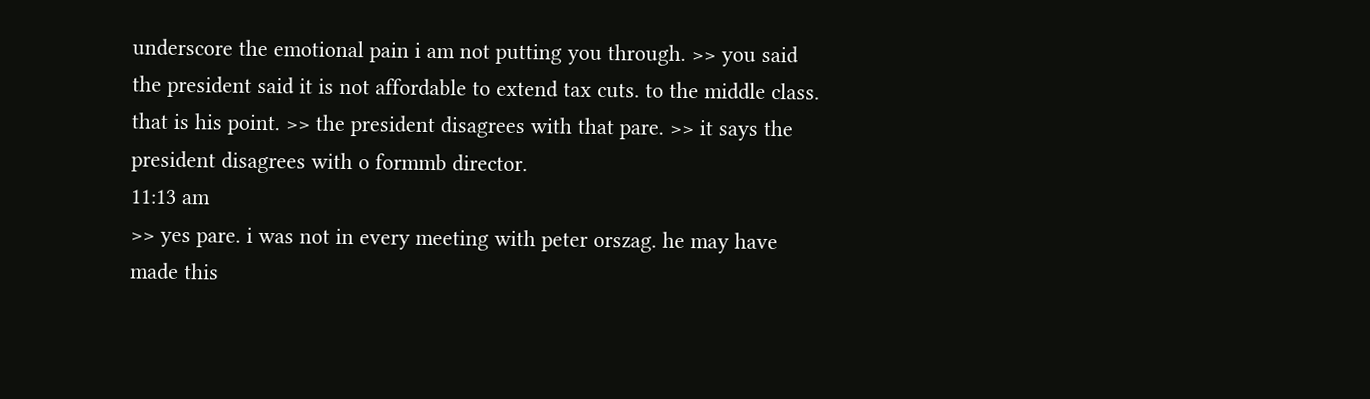underscore the emotional pain i am not putting you through. >> you said the president said it is not affordable to extend tax cuts. to the middle class. that is his point. >> the president disagrees with that pare. >> it says the president disagrees with o formmb director.
11:13 am
>> yes pare. i was not in every meeting with peter orszag. he may have made this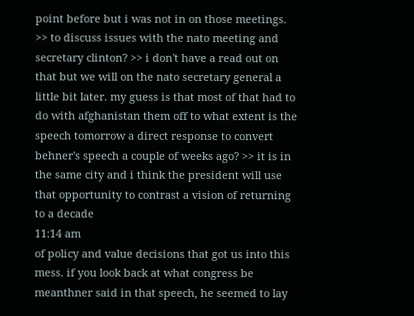point before but i was not in on those meetings. >> to discuss issues with the nato meeting and secretary clinton? >> i don't have a read out on that but we will on the nato secretary general a little bit later. my guess is that most of that had to do with afghanistan them off to what extent is the speech tomorrow a direct response to convert behner's speech a couple of weeks ago? >> it is in the same city and i think the president will use that opportunity to contrast a vision of returning to a decade
11:14 am
of policy and value decisions that got us into this mess. if you look back at what congress be meanthner said in that speech, he seemed to lay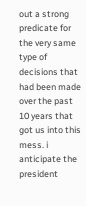out a strong predicate for the very same type of decisions that had been made over the past 10 years that got us into this mess. i anticipate the president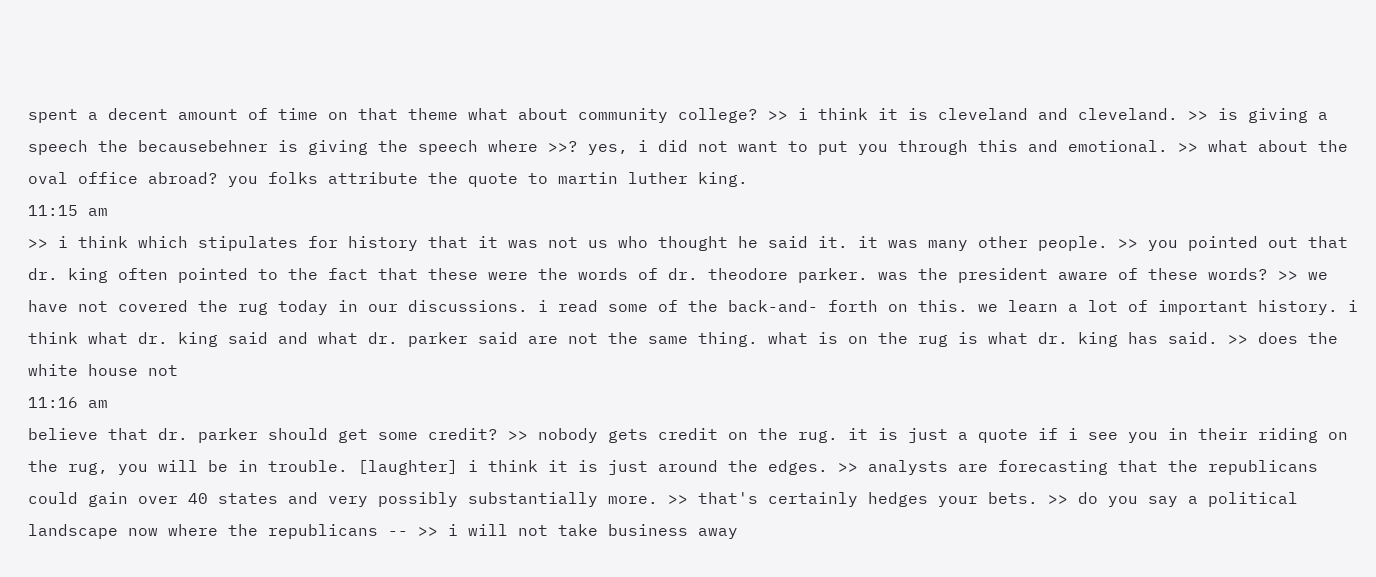spent a decent amount of time on that theme what about community college? >> i think it is cleveland and cleveland. >> is giving a speech the becausebehner is giving the speech where >>? yes, i did not want to put you through this and emotional. >> what about the oval office abroad? you folks attribute the quote to martin luther king.
11:15 am
>> i think which stipulates for history that it was not us who thought he said it. it was many other people. >> you pointed out that dr. king often pointed to the fact that these were the words of dr. theodore parker. was the president aware of these words? >> we have not covered the rug today in our discussions. i read some of the back-and- forth on this. we learn a lot of important history. i think what dr. king said and what dr. parker said are not the same thing. what is on the rug is what dr. king has said. >> does the white house not
11:16 am
believe that dr. parker should get some credit? >> nobody gets credit on the rug. it is just a quote if i see you in their riding on the rug, you will be in trouble. [laughter] i think it is just around the edges. >> analysts are forecasting that the republicans could gain over 40 states and very possibly substantially more. >> that's certainly hedges your bets. >> do you say a political landscape now where the republicans -- >> i will not take business away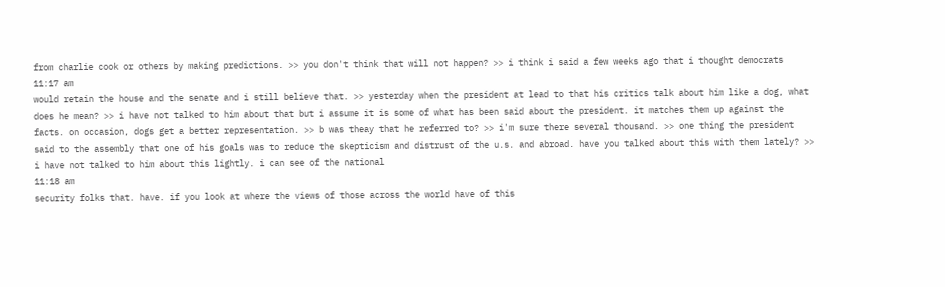from charlie cook or others by making predictions. >> you don't think that will not happen? >> i think i said a few weeks ago that i thought democrats
11:17 am
would retain the house and the senate and i still believe that. >> yesterday when the president at lead to that his critics talk about him like a dog, what does he mean? >> i have not talked to him about that but i assume it is some of what has been said about the president. it matches them up against the facts. on occasion, dogs get a better representation. >> b was theay that he referred to? >> i'm sure there several thousand. >> one thing the president said to the assembly that one of his goals was to reduce the skepticism and distrust of the u.s. and abroad. have you talked about this with them lately? >> i have not talked to him about this lightly. i can see of the national
11:18 am
security folks that. have. if you look at where the views of those across the world have of this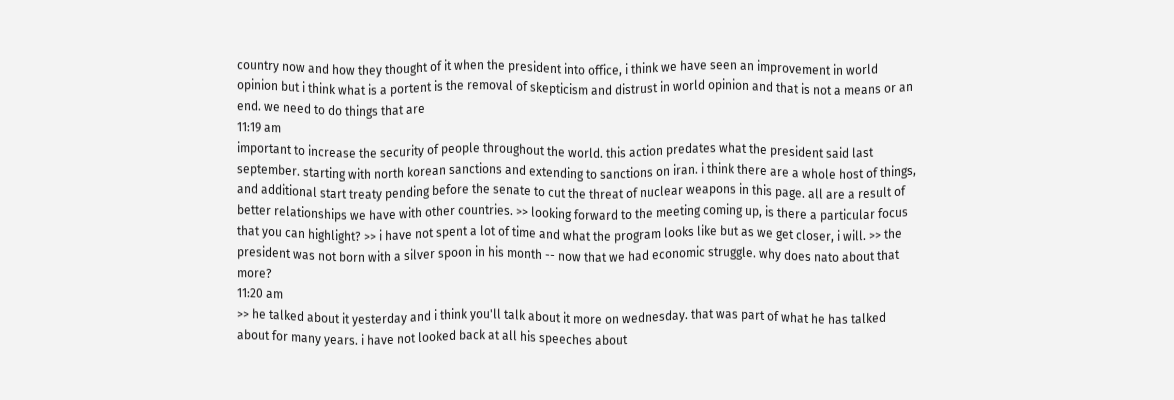country now and how they thought of it when the president into office, i think we have seen an improvement in world opinion but i think what is a portent is the removal of skepticism and distrust in world opinion and that is not a means or an end. we need to do things that are
11:19 am
important to increase the security of people throughout the world. this action predates what the president said last september. starting with north korean sanctions and extending to sanctions on iran. i think there are a whole host of things, and additional start treaty pending before the senate to cut the threat of nuclear weapons in this page. all are a result of better relationships we have with other countries. >> looking forward to the meeting coming up, is there a particular focus that you can highlight? >> i have not spent a lot of time and what the program looks like but as we get closer, i will. >> the president was not born with a silver spoon in his month -- now that we had economic struggle. why does nato about that more?
11:20 am
>> he talked about it yesterday and i think you'll talk about it more on wednesday. that was part of what he has talked about for many years. i have not looked back at all his speeches about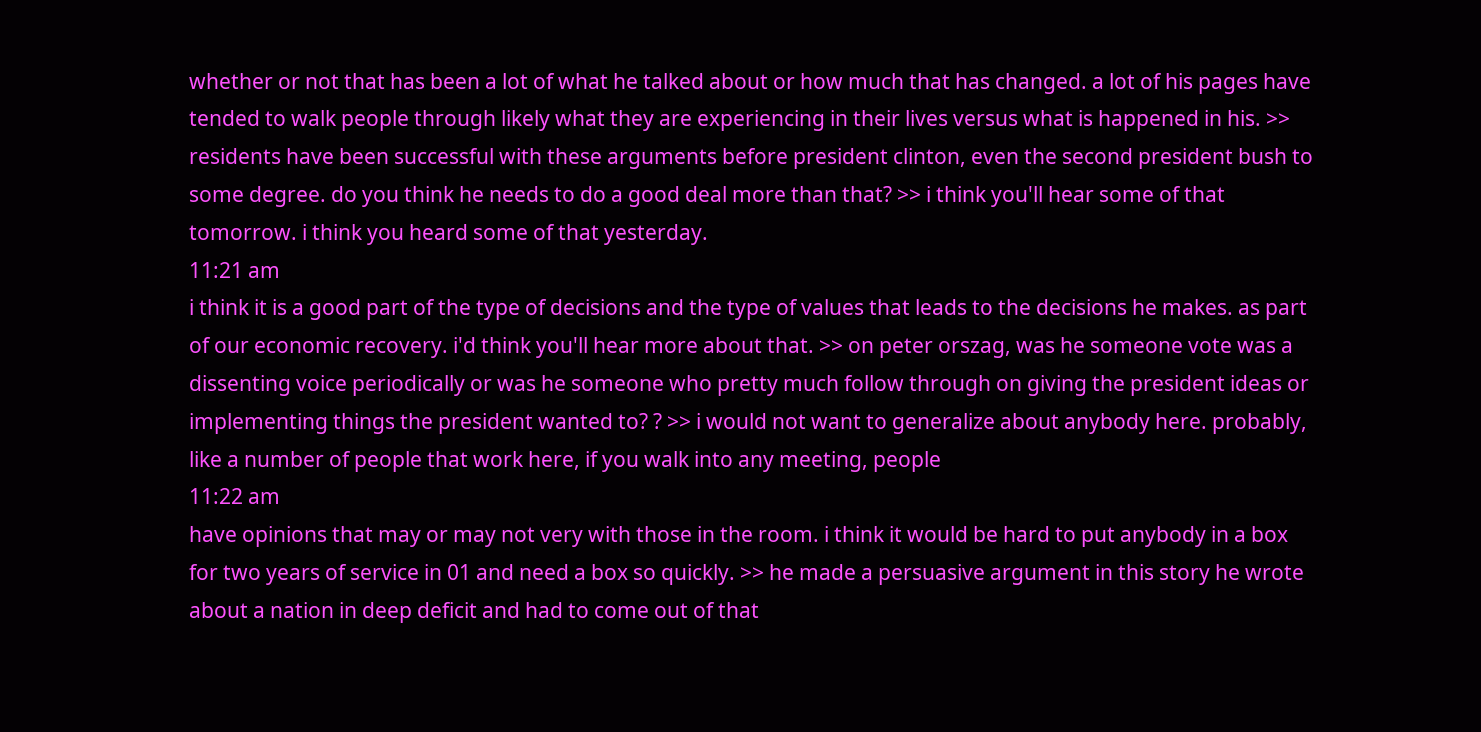whether or not that has been a lot of what he talked about or how much that has changed. a lot of his pages have tended to walk people through likely what they are experiencing in their lives versus what is happened in his. >> residents have been successful with these arguments before president clinton, even the second president bush to some degree. do you think he needs to do a good deal more than that? >> i think you'll hear some of that tomorrow. i think you heard some of that yesterday.
11:21 am
i think it is a good part of the type of decisions and the type of values that leads to the decisions he makes. as part of our economic recovery. i'd think you'll hear more about that. >> on peter orszag, was he someone vote was a dissenting voice periodically or was he someone who pretty much follow through on giving the president ideas or implementing things the president wanted to? ? >> i would not want to generalize about anybody here. probably, like a number of people that work here, if you walk into any meeting, people
11:22 am
have opinions that may or may not very with those in the room. i think it would be hard to put anybody in a box for two years of service in 01 and need a box so quickly. >> he made a persuasive argument in this story he wrote about a nation in deep deficit and had to come out of that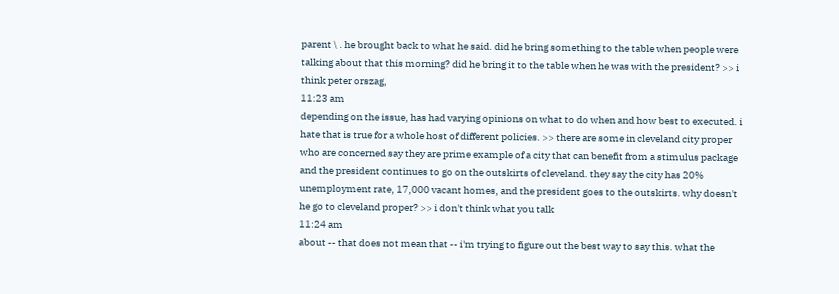parent \ . he brought back to what he said. did he bring something to the table when people were talking about that this morning? did he bring it to the table when he was with the president? >> i think peter orszag,
11:23 am
depending on the issue, has had varying opinions on what to do when and how best to executed. i hate that is true for a whole host of different policies. >> there are some in cleveland city proper who are concerned say they are prime example of a city that can benefit from a stimulus package and the president continues to go on the outskirts of cleveland. they say the city has 20% unemployment rate, 17,000 vacant homes, and the president goes to the outskirts. why doesn't he go to cleveland proper? >> i don't think what you talk
11:24 am
about -- that does not mean that -- i'm trying to figure out the best way to say this. what the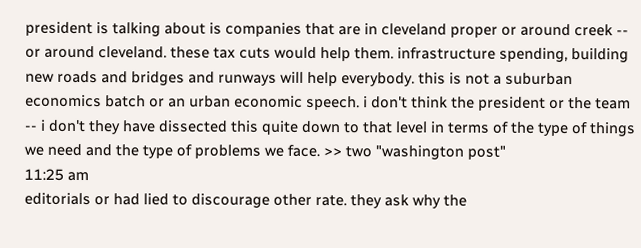president is talking about is companies that are in cleveland proper or around creek -- or around cleveland. these tax cuts would help them. infrastructure spending, building new roads and bridges and runways will help everybody. this is not a suburban economics batch or an urban economic speech. i don't think the president or the team -- i don't they have dissected this quite down to that level in terms of the type of things we need and the type of problems we face. >> two "washington post"
11:25 am
editorials or had lied to discourage other rate. they ask why the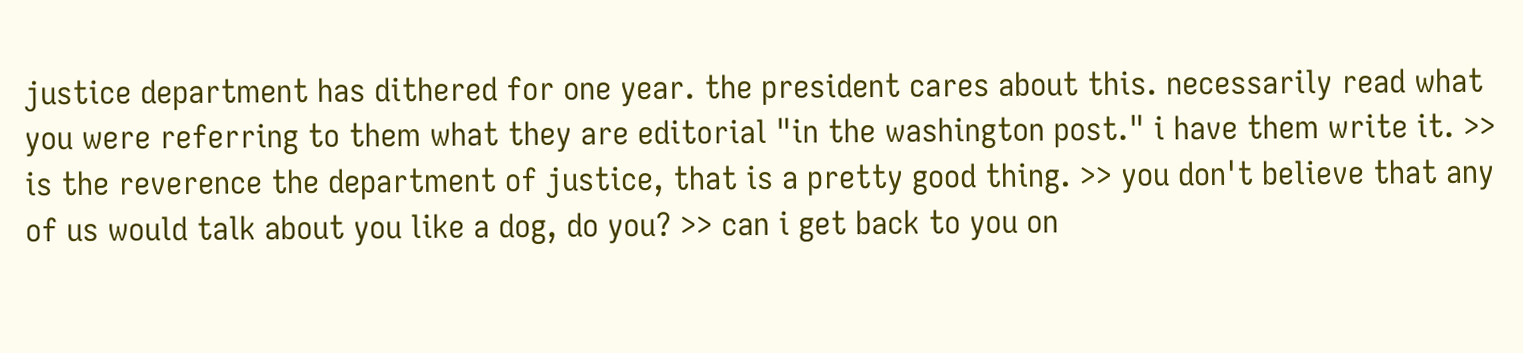justice department has dithered for one year. the president cares about this. necessarily read what you were referring to them what they are editorial "in the washington post." i have them write it. >> is the reverence the department of justice, that is a pretty good thing. >> you don't believe that any of us would talk about you like a dog, do you? >> can i get back to you on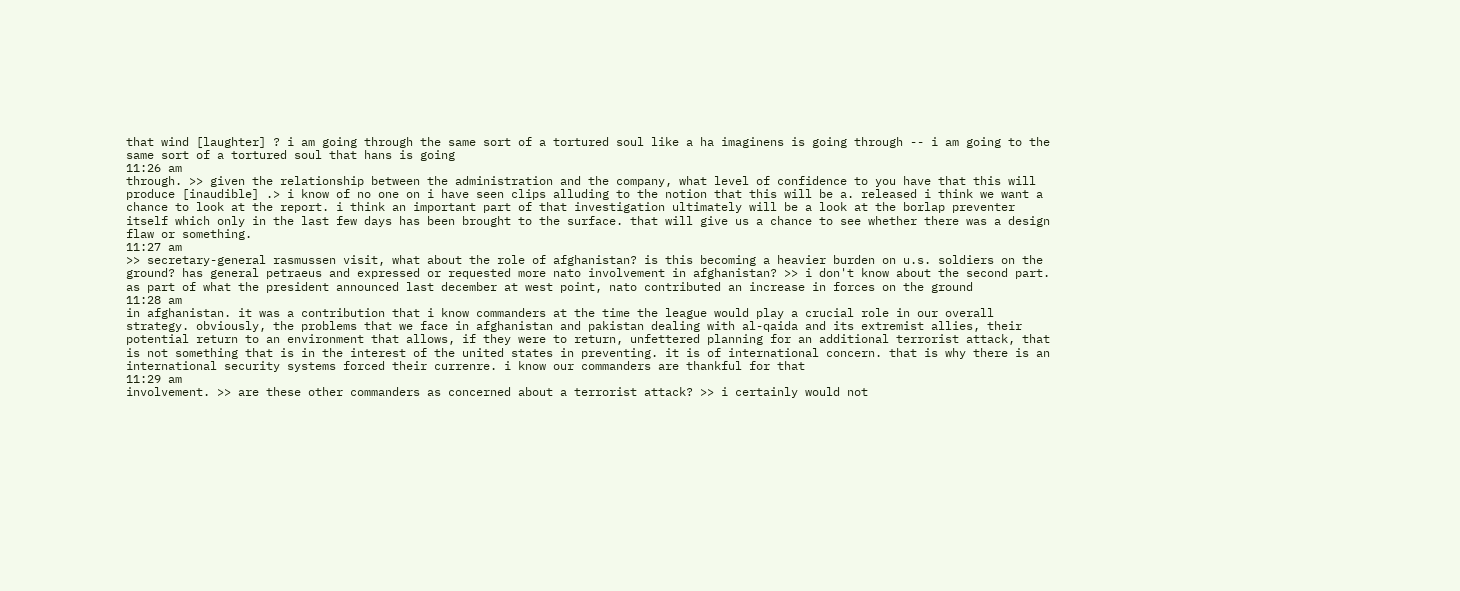that wind [laughter] ? i am going through the same sort of a tortured soul like a ha imaginens is going through -- i am going to the same sort of a tortured soul that hans is going
11:26 am
through. >> given the relationship between the administration and the company, what level of confidence to you have that this will produce [inaudible] .> i know of no one on i have seen clips alluding to the notion that this will be a. released i think we want a chance to look at the report. i think an important part of that investigation ultimately will be a look at the borlap preventer itself which only in the last few days has been brought to the surface. that will give us a chance to see whether there was a design flaw or something.
11:27 am
>> secretary-general rasmussen visit, what about the role of afghanistan? is this becoming a heavier burden on u.s. soldiers on the ground? has general petraeus and expressed or requested more nato involvement in afghanistan? >> i don't know about the second part. as part of what the president announced last december at west point, nato contributed an increase in forces on the ground
11:28 am
in afghanistan. it was a contribution that i know commanders at the time the league would play a crucial role in our overall strategy. obviously, the problems that we face in afghanistan and pakistan dealing with al-qaida and its extremist allies, their potential return to an environment that allows, if they were to return, unfettered planning for an additional terrorist attack, that is not something that is in the interest of the united states in preventing. it is of international concern. that is why there is an international security systems forced their currenre. i know our commanders are thankful for that
11:29 am
involvement. >> are these other commanders as concerned about a terrorist attack? >> i certainly would not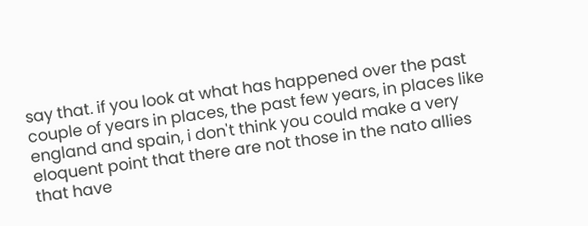say that. if you look at what has happened over the past couple of years in places, the past few years, in places like england and spain, i don't think you could make a very eloquent point that there are not those in the nato allies that have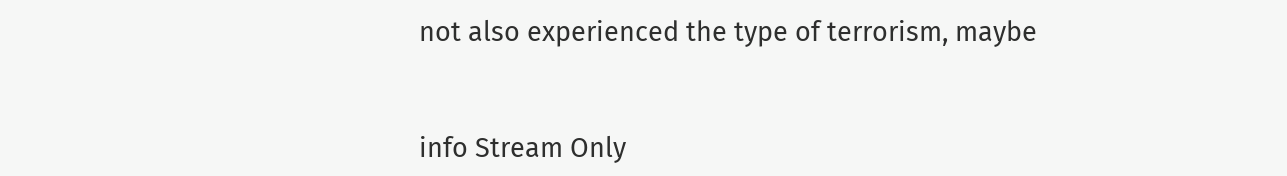not also experienced the type of terrorism, maybe


info Stream Only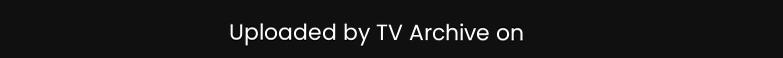Uploaded by TV Archive on